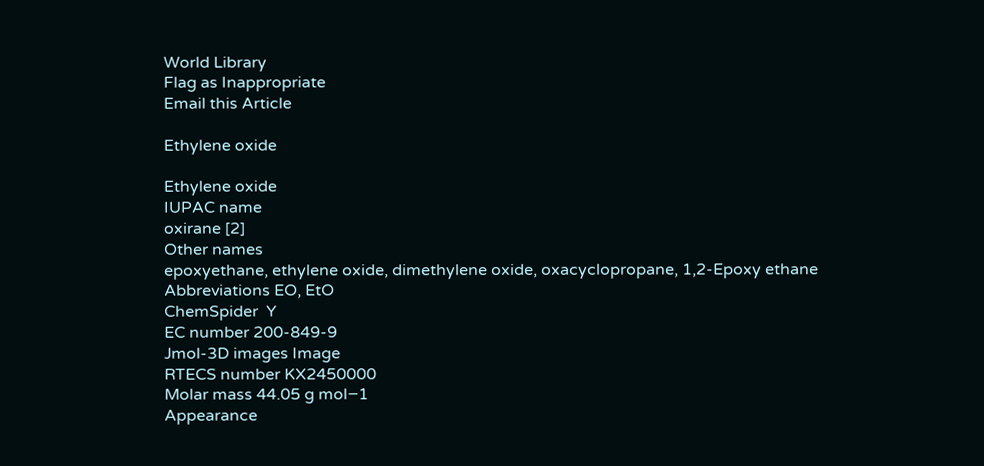World Library
Flag as Inappropriate
Email this Article

Ethylene oxide

Ethylene oxide
IUPAC name
oxirane [2]
Other names
epoxyethane, ethylene oxide, dimethylene oxide, oxacyclopropane, 1,2-Epoxy ethane
Abbreviations EO, EtO
ChemSpider  Y
EC number 200-849-9
Jmol-3D images Image
RTECS number KX2450000
Molar mass 44.05 g mol−1
Appearance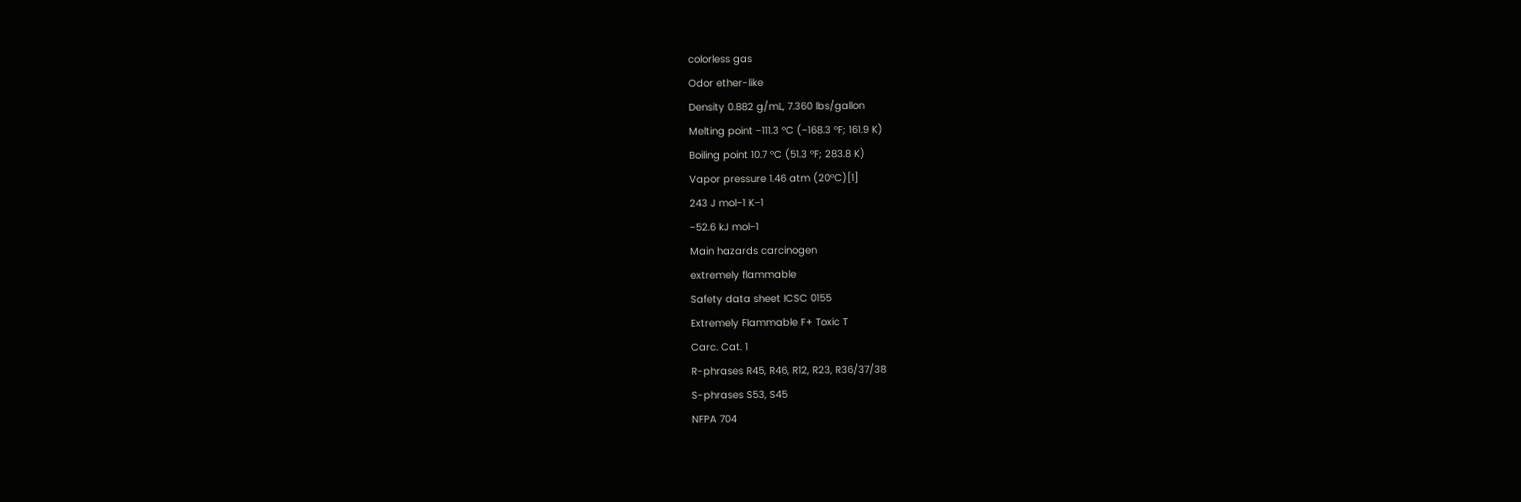colorless gas
Odor ether-like
Density 0.882 g/mL, 7.360 lbs/gallon
Melting point −111.3 °C (−168.3 °F; 161.9 K)
Boiling point 10.7 °C (51.3 °F; 283.8 K)
Vapor pressure 1.46 atm (20°C)[1]
243 J mol−1 K−1
−52.6 kJ mol−1
Main hazards carcinogen
extremely flammable
Safety data sheet ICSC 0155
Extremely Flammable F+ Toxic T
Carc. Cat. 1
R-phrases R45, R46, R12, R23, R36/37/38
S-phrases S53, S45
NFPA 704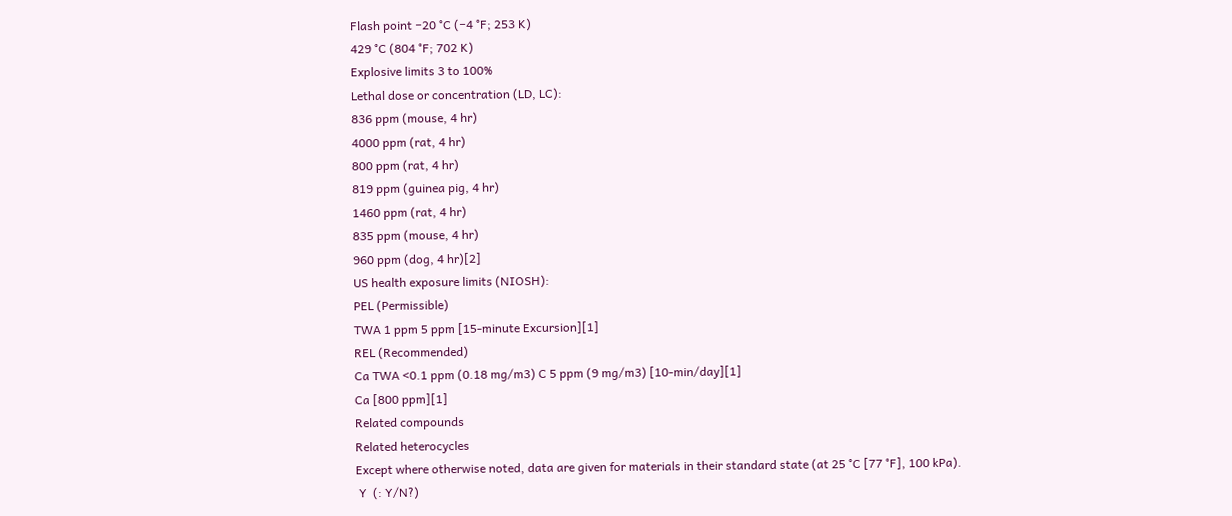Flash point −20 °C (−4 °F; 253 K)
429 °C (804 °F; 702 K)
Explosive limits 3 to 100%
Lethal dose or concentration (LD, LC):
836 ppm (mouse, 4 hr)
4000 ppm (rat, 4 hr)
800 ppm (rat, 4 hr)
819 ppm (guinea pig, 4 hr)
1460 ppm (rat, 4 hr)
835 ppm (mouse, 4 hr)
960 ppm (dog, 4 hr)[2]
US health exposure limits (NIOSH):
PEL (Permissible)
TWA 1 ppm 5 ppm [15-minute Excursion][1]
REL (Recommended)
Ca TWA <0.1 ppm (0.18 mg/m3) C 5 ppm (9 mg/m3) [10-min/day][1]
Ca [800 ppm][1]
Related compounds
Related heterocycles
Except where otherwise noted, data are given for materials in their standard state (at 25 °C [77 °F], 100 kPa).
 Y  (: Y/N?)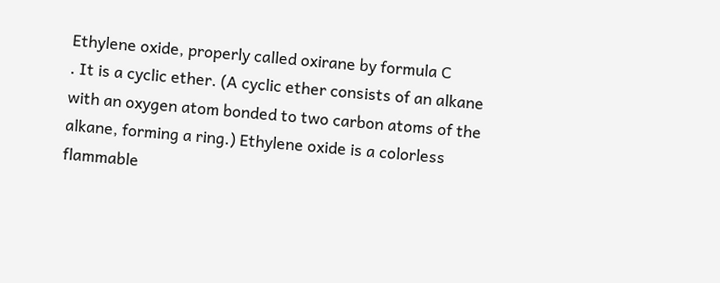Ethylene oxide, properly called oxirane by formula C
. It is a cyclic ether. (A cyclic ether consists of an alkane with an oxygen atom bonded to two carbon atoms of the alkane, forming a ring.) Ethylene oxide is a colorless flammable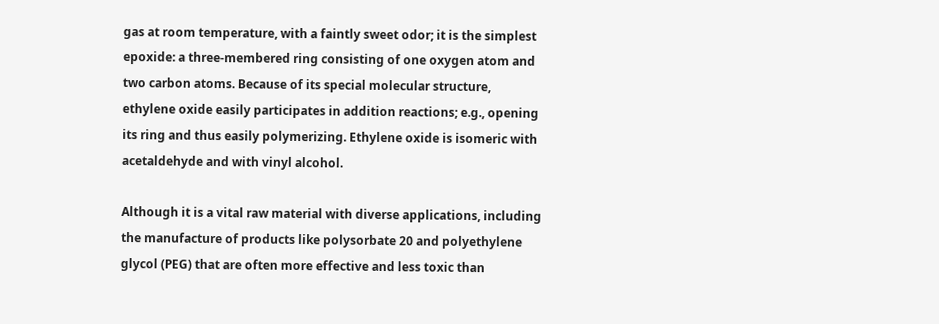gas at room temperature, with a faintly sweet odor; it is the simplest epoxide: a three-membered ring consisting of one oxygen atom and two carbon atoms. Because of its special molecular structure, ethylene oxide easily participates in addition reactions; e.g., opening its ring and thus easily polymerizing. Ethylene oxide is isomeric with acetaldehyde and with vinyl alcohol.

Although it is a vital raw material with diverse applications, including the manufacture of products like polysorbate 20 and polyethylene glycol (PEG) that are often more effective and less toxic than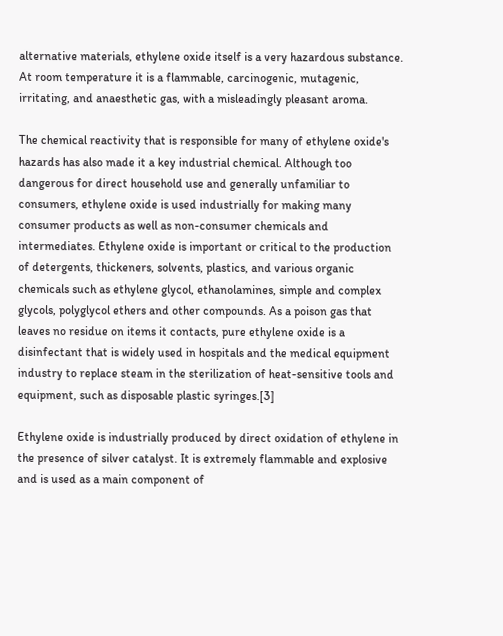alternative materials, ethylene oxide itself is a very hazardous substance. At room temperature it is a flammable, carcinogenic, mutagenic, irritating, and anaesthetic gas, with a misleadingly pleasant aroma.

The chemical reactivity that is responsible for many of ethylene oxide's hazards has also made it a key industrial chemical. Although too dangerous for direct household use and generally unfamiliar to consumers, ethylene oxide is used industrially for making many consumer products as well as non-consumer chemicals and intermediates. Ethylene oxide is important or critical to the production of detergents, thickeners, solvents, plastics, and various organic chemicals such as ethylene glycol, ethanolamines, simple and complex glycols, polyglycol ethers and other compounds. As a poison gas that leaves no residue on items it contacts, pure ethylene oxide is a disinfectant that is widely used in hospitals and the medical equipment industry to replace steam in the sterilization of heat-sensitive tools and equipment, such as disposable plastic syringes.[3]

Ethylene oxide is industrially produced by direct oxidation of ethylene in the presence of silver catalyst. It is extremely flammable and explosive and is used as a main component of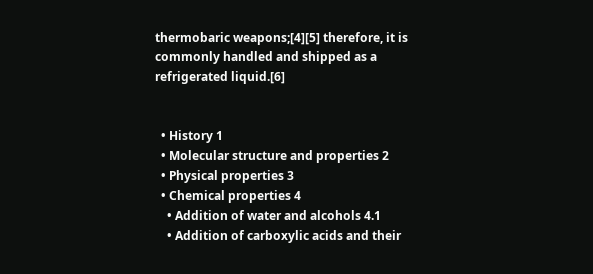thermobaric weapons;[4][5] therefore, it is commonly handled and shipped as a refrigerated liquid.[6]


  • History 1
  • Molecular structure and properties 2
  • Physical properties 3
  • Chemical properties 4
    • Addition of water and alcohols 4.1
    • Addition of carboxylic acids and their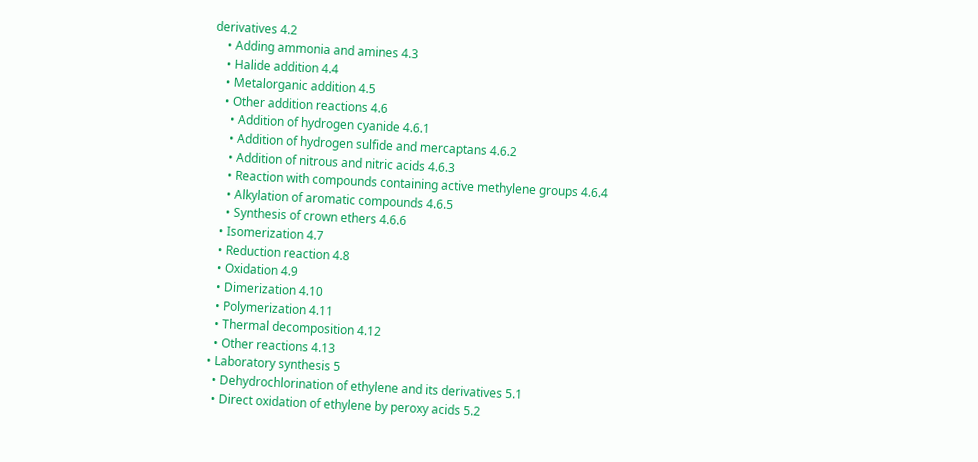derivatives 4.2
    • Adding ammonia and amines 4.3
    • Halide addition 4.4
    • Metalorganic addition 4.5
    • Other addition reactions 4.6
      • Addition of hydrogen cyanide 4.6.1
      • Addition of hydrogen sulfide and mercaptans 4.6.2
      • Addition of nitrous and nitric acids 4.6.3
      • Reaction with compounds containing active methylene groups 4.6.4
      • Alkylation of aromatic compounds 4.6.5
      • Synthesis of crown ethers 4.6.6
    • Isomerization 4.7
    • Reduction reaction 4.8
    • Oxidation 4.9
    • Dimerization 4.10
    • Polymerization 4.11
    • Thermal decomposition 4.12
    • Other reactions 4.13
  • Laboratory synthesis 5
    • Dehydrochlorination of ethylene and its derivatives 5.1
    • Direct oxidation of ethylene by peroxy acids 5.2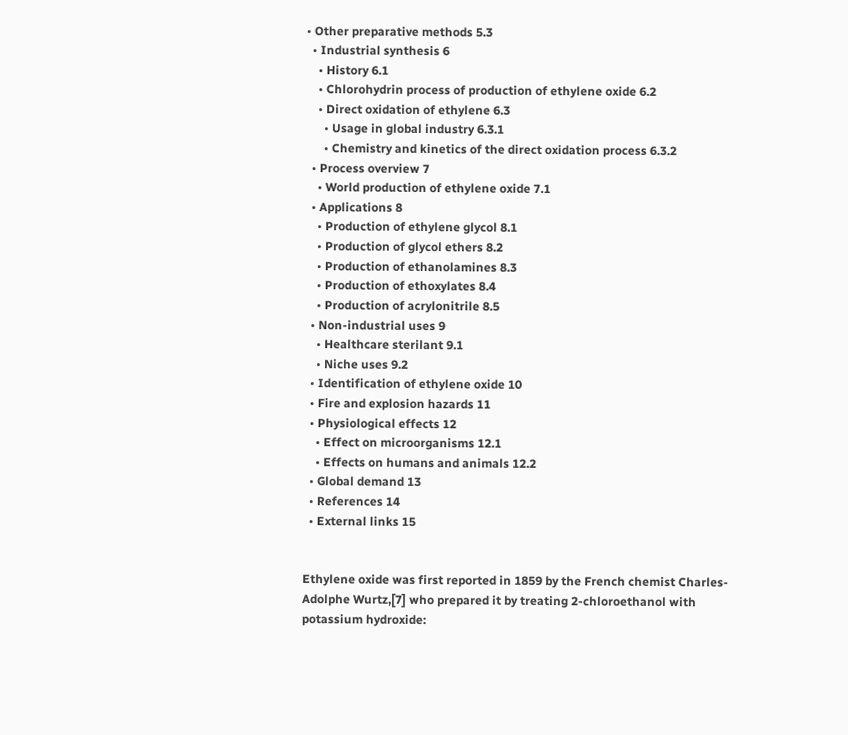• Other preparative methods 5.3
  • Industrial synthesis 6
    • History 6.1
    • Chlorohydrin process of production of ethylene oxide 6.2
    • Direct oxidation of ethylene 6.3
      • Usage in global industry 6.3.1
      • Chemistry and kinetics of the direct oxidation process 6.3.2
  • Process overview 7
    • World production of ethylene oxide 7.1
  • Applications 8
    • Production of ethylene glycol 8.1
    • Production of glycol ethers 8.2
    • Production of ethanolamines 8.3
    • Production of ethoxylates 8.4
    • Production of acrylonitrile 8.5
  • Non-industrial uses 9
    • Healthcare sterilant 9.1
    • Niche uses 9.2
  • Identification of ethylene oxide 10
  • Fire and explosion hazards 11
  • Physiological effects 12
    • Effect on microorganisms 12.1
    • Effects on humans and animals 12.2
  • Global demand 13
  • References 14
  • External links 15


Ethylene oxide was first reported in 1859 by the French chemist Charles-Adolphe Wurtz,[7] who prepared it by treating 2-chloroethanol with potassium hydroxide: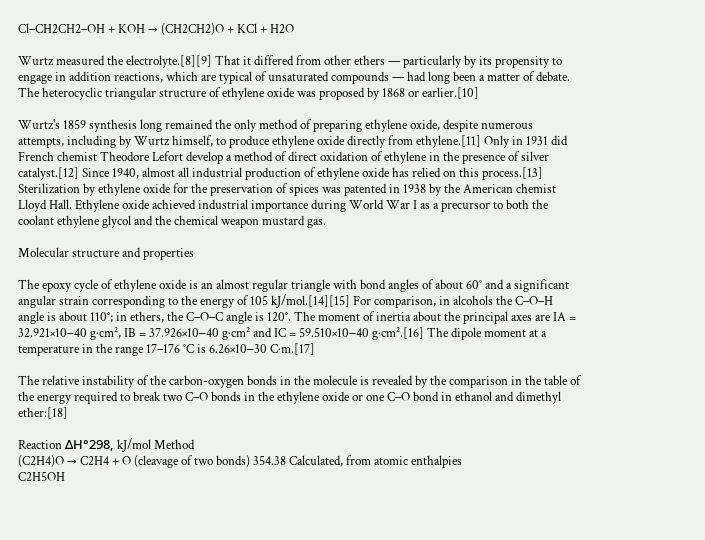Cl–CH2CH2–OH + KOH → (CH2CH2)O + KCl + H2O

Wurtz measured the electrolyte.[8][9] That it differed from other ethers — particularly by its propensity to engage in addition reactions, which are typical of unsaturated compounds — had long been a matter of debate. The heterocyclic triangular structure of ethylene oxide was proposed by 1868 or earlier.[10]

Wurtz's 1859 synthesis long remained the only method of preparing ethylene oxide, despite numerous attempts, including by Wurtz himself, to produce ethylene oxide directly from ethylene.[11] Only in 1931 did French chemist Theodore Lefort develop a method of direct oxidation of ethylene in the presence of silver catalyst.[12] Since 1940, almost all industrial production of ethylene oxide has relied on this process.[13] Sterilization by ethylene oxide for the preservation of spices was patented in 1938 by the American chemist Lloyd Hall. Ethylene oxide achieved industrial importance during World War I as a precursor to both the coolant ethylene glycol and the chemical weapon mustard gas.

Molecular structure and properties

The epoxy cycle of ethylene oxide is an almost regular triangle with bond angles of about 60° and a significant angular strain corresponding to the energy of 105 kJ/mol.[14][15] For comparison, in alcohols the C–O–H angle is about 110°; in ethers, the C–O–C angle is 120°. The moment of inertia about the principal axes are IA = 32.921×10−40 g·cm², IB = 37.926×10−40 g·cm² and IC = 59.510×10−40 g·cm².[16] The dipole moment at a temperature in the range 17–176 °C is 6.26×10−30 C·m.[17]

The relative instability of the carbon-oxygen bonds in the molecule is revealed by the comparison in the table of the energy required to break two C–O bonds in the ethylene oxide or one C–O bond in ethanol and dimethyl ether:[18]

Reaction ΔH°298, kJ/mol Method
(C2H4)O → C2H4 + O (cleavage of two bonds) 354.38 Calculated, from atomic enthalpies
C2H5OH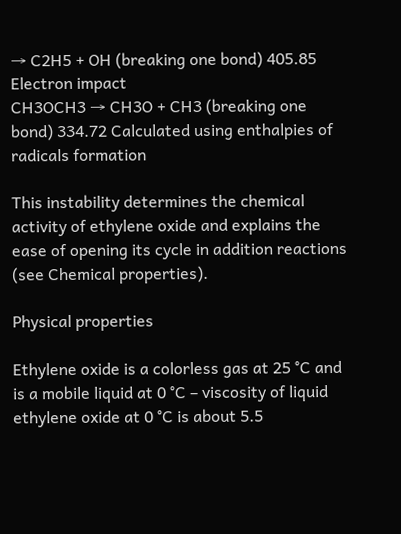→ C2H5 + OH (breaking one bond) 405.85 Electron impact
CH3OCH3 → CH3O + CH3 (breaking one bond) 334.72 Calculated using enthalpies of radicals formation

This instability determines the chemical activity of ethylene oxide and explains the ease of opening its cycle in addition reactions (see Chemical properties).

Physical properties

Ethylene oxide is a colorless gas at 25 °C and is a mobile liquid at 0 °C – viscosity of liquid ethylene oxide at 0 °C is about 5.5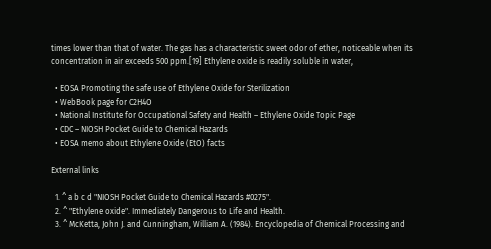times lower than that of water. The gas has a characteristic sweet odor of ether, noticeable when its concentration in air exceeds 500 ppm.[19] Ethylene oxide is readily soluble in water,

  • EOSA Promoting the safe use of Ethylene Oxide for Sterilization
  • WebBook page for C2H4O
  • National Institute for Occupational Safety and Health – Ethylene Oxide Topic Page
  • CDC – NIOSH Pocket Guide to Chemical Hazards
  • EOSA memo about Ethylene Oxide (EtO) facts

External links

  1. ^ a b c d "NIOSH Pocket Guide to Chemical Hazards #0275".
  2. ^ "Ethylene oxide". Immediately Dangerous to Life and Health.
  3. ^ McKetta, John J. and Cunningham, William A. (1984). Encyclopedia of Chemical Processing and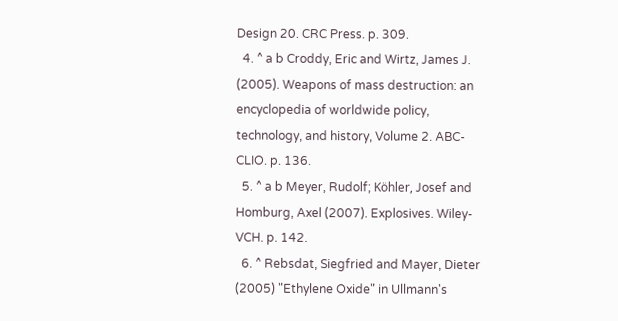Design 20. CRC Press. p. 309.
  4. ^ a b Croddy, Eric and Wirtz, James J. (2005). Weapons of mass destruction: an encyclopedia of worldwide policy, technology, and history, Volume 2. ABC-CLIO. p. 136.
  5. ^ a b Meyer, Rudolf; Köhler, Josef and Homburg, Axel (2007). Explosives. Wiley-VCH. p. 142.
  6. ^ Rebsdat, Siegfried and Mayer, Dieter (2005) "Ethylene Oxide" in Ullmann's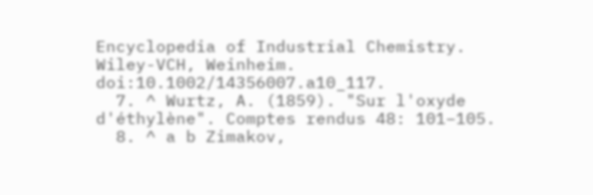Encyclopedia of Industrial Chemistry. Wiley-VCH, Weinheim. doi:10.1002/14356007.a10_117.
  7. ^ Wurtz, A. (1859). "Sur l'oxyde d'éthylène". Comptes rendus 48: 101–105.
  8. ^ a b Zimakov,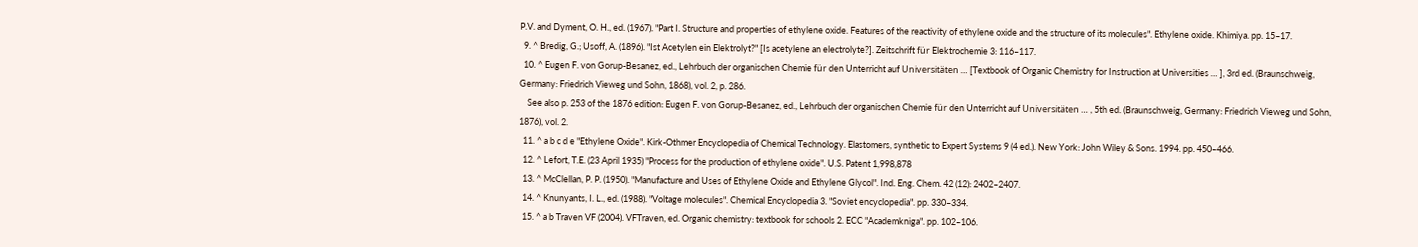P.V. and Dyment, O. H., ed. (1967). "Part I. Structure and properties of ethylene oxide. Features of the reactivity of ethylene oxide and the structure of its molecules". Ethylene oxide. Khimiya. pp. 15–17.
  9. ^ Bredig, G.; Usoff, A. (1896). "Ist Acetylen ein Elektrolyt?" [Is acetylene an electrolyte?]. Zeitschrift für Elektrochemie 3: 116–117.
  10. ^ Eugen F. von Gorup-Besanez, ed., Lehrbuch der organischen Chemie für den Unterricht auf Universitäten … [Textbook of Organic Chemistry for Instruction at Universities … ], 3rd ed. (Braunschweig, Germany: Friedrich Vieweg und Sohn, 1868), vol. 2, p. 286.
    See also p. 253 of the 1876 edition: Eugen F. von Gorup-Besanez, ed., Lehrbuch der organischen Chemie für den Unterricht auf Universitäten … , 5th ed. (Braunschweig, Germany: Friedrich Vieweg und Sohn, 1876), vol. 2.
  11. ^ a b c d e "Ethylene Oxide". Kirk-Othmer Encyclopedia of Chemical Technology. Elastomers, synthetic to Expert Systems 9 (4 ed.). New York: John Wiley & Sons. 1994. pp. 450–466.
  12. ^ Lefort, T.E. (23 April 1935) "Process for the production of ethylene oxide". U.S. Patent 1,998,878
  13. ^ McClellan, P. P. (1950). "Manufacture and Uses of Ethylene Oxide and Ethylene Glycol". Ind. Eng. Chem. 42 (12): 2402–2407.
  14. ^ Knunyants, I. L., ed. (1988). "Voltage molecules". Chemical Encyclopedia 3. "Soviet encyclopedia". pp. 330–334.
  15. ^ a b Traven VF (2004). VFTraven, ed. Organic chemistry: textbook for schools 2. ECC "Academkniga". pp. 102–106.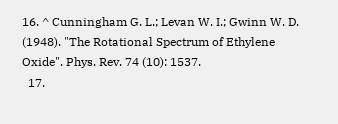16. ^ Cunningham G. L.; Levan W. I.; Gwinn W. D. (1948). "The Rotational Spectrum of Ethylene Oxide". Phys. Rev. 74 (10): 1537.
  17.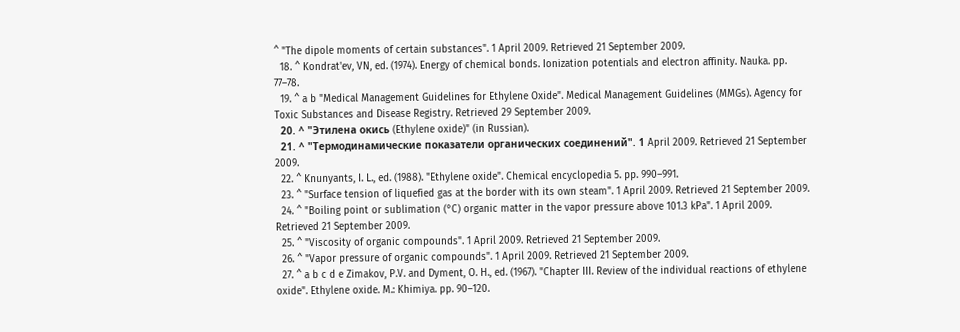^ "The dipole moments of certain substances". 1 April 2009. Retrieved 21 September 2009.
  18. ^ Kondrat'ev, VN, ed. (1974). Energy of chemical bonds. Ionization potentials and electron affinity. Nauka. pp. 77–78.
  19. ^ a b "Medical Management Guidelines for Ethylene Oxide". Medical Management Guidelines (MMGs). Agency for Toxic Substances and Disease Registry. Retrieved 29 September 2009.
  20. ^ "Этилена окись (Ethylene oxide)" (in Russian).
  21. ^ "Термодинамические показатели органических соединений". 1 April 2009. Retrieved 21 September 2009.
  22. ^ Knunyants, I. L., ed. (1988). "Ethylene oxide". Chemical encyclopedia 5. pp. 990–991.
  23. ^ "Surface tension of liquefied gas at the border with its own steam". 1 April 2009. Retrieved 21 September 2009.
  24. ^ "Boiling point or sublimation (°C) organic matter in the vapor pressure above 101.3 kPa". 1 April 2009. Retrieved 21 September 2009.
  25. ^ "Viscosity of organic compounds". 1 April 2009. Retrieved 21 September 2009.
  26. ^ "Vapor pressure of organic compounds". 1 April 2009. Retrieved 21 September 2009.
  27. ^ a b c d e Zimakov, P.V. and Dyment, O. H., ed. (1967). "Chapter III. Review of the individual reactions of ethylene oxide". Ethylene oxide. M.: Khimiya. pp. 90–120.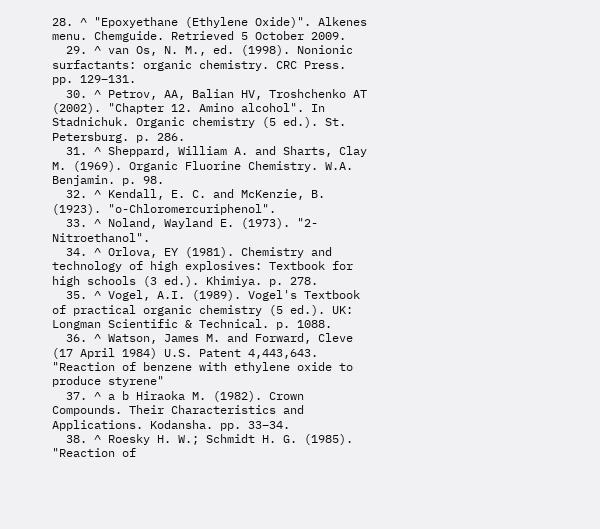28. ^ "Epoxyethane (Ethylene Oxide)". Alkenes menu. Chemguide. Retrieved 5 October 2009.
  29. ^ van Os, N. M., ed. (1998). Nonionic surfactants: organic chemistry. CRC Press. pp. 129–131.
  30. ^ Petrov, AA, Balian HV, Troshchenko AT (2002). "Chapter 12. Amino alcohol". In Stadnichuk. Organic chemistry (5 ed.). St. Petersburg. p. 286.
  31. ^ Sheppard, William A. and Sharts, Clay M. (1969). Organic Fluorine Chemistry. W.A. Benjamin. p. 98.
  32. ^ Kendall, E. C. and McKenzie, B. (1923). "o-Chloromercuriphenol".
  33. ^ Noland, Wayland E. (1973). "2-Nitroethanol".
  34. ^ Orlova, EY (1981). Chemistry and technology of high explosives: Textbook for high schools (3 ed.). Khimiya. p. 278.
  35. ^ Vogel, A.I. (1989). Vogel's Textbook of practical organic chemistry (5 ed.). UK: Longman Scientific & Technical. p. 1088.
  36. ^ Watson, James M. and Forward, Cleve (17 April 1984) U.S. Patent 4,443,643. "Reaction of benzene with ethylene oxide to produce styrene"
  37. ^ a b Hiraoka M. (1982). Crown Compounds. Their Characteristics and Applications. Kodansha. pp. 33–34.
  38. ^ Roesky H. W.; Schmidt H. G. (1985). "Reaction of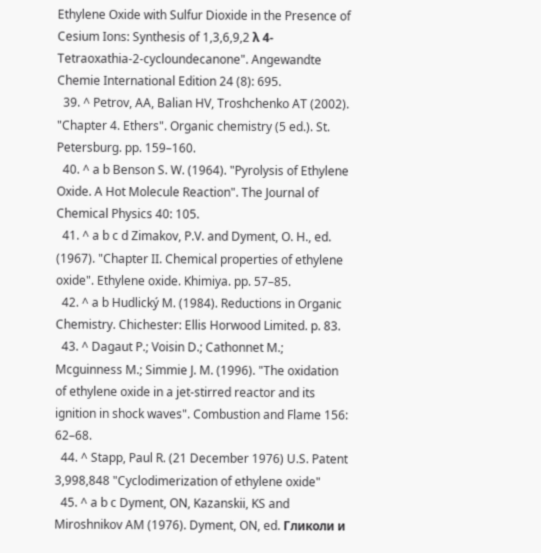Ethylene Oxide with Sulfur Dioxide in the Presence of Cesium Ions: Synthesis of 1,3,6,9,2 λ 4-Tetraoxathia-2-cycloundecanone". Angewandte Chemie International Edition 24 (8): 695.
  39. ^ Petrov, AA, Balian HV, Troshchenko AT (2002). "Chapter 4. Ethers". Organic chemistry (5 ed.). St. Petersburg. pp. 159–160.
  40. ^ a b Benson S. W. (1964). "Pyrolysis of Ethylene Oxide. A Hot Molecule Reaction". The Journal of Chemical Physics 40: 105.
  41. ^ a b c d Zimakov, P.V. and Dyment, O. H., ed. (1967). "Chapter II. Chemical properties of ethylene oxide". Ethylene oxide. Khimiya. pp. 57–85.
  42. ^ a b Hudlický M. (1984). Reductions in Organic Chemistry. Chichester: Ellis Horwood Limited. p. 83.
  43. ^ Dagaut P.; Voisin D.; Cathonnet M.; Mcguinness M.; Simmie J. M. (1996). "The oxidation of ethylene oxide in a jet-stirred reactor and its ignition in shock waves". Combustion and Flame 156: 62–68.
  44. ^ Stapp, Paul R. (21 December 1976) U.S. Patent 3,998,848 "Cyclodimerization of ethylene oxide"
  45. ^ a b c Dyment, ON, Kazanskii, KS and Miroshnikov AM (1976). Dyment, ON, ed. Гликоли и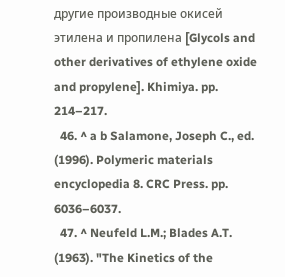другие производные окисей этилена и пропилена [Glycols and other derivatives of ethylene oxide and propylene]. Khimiya. pp. 214–217.
  46. ^ a b Salamone, Joseph C., ed. (1996). Polymeric materials encyclopedia 8. CRC Press. pp. 6036–6037.
  47. ^ Neufeld L.M.; Blades A.T. (1963). "The Kinetics of the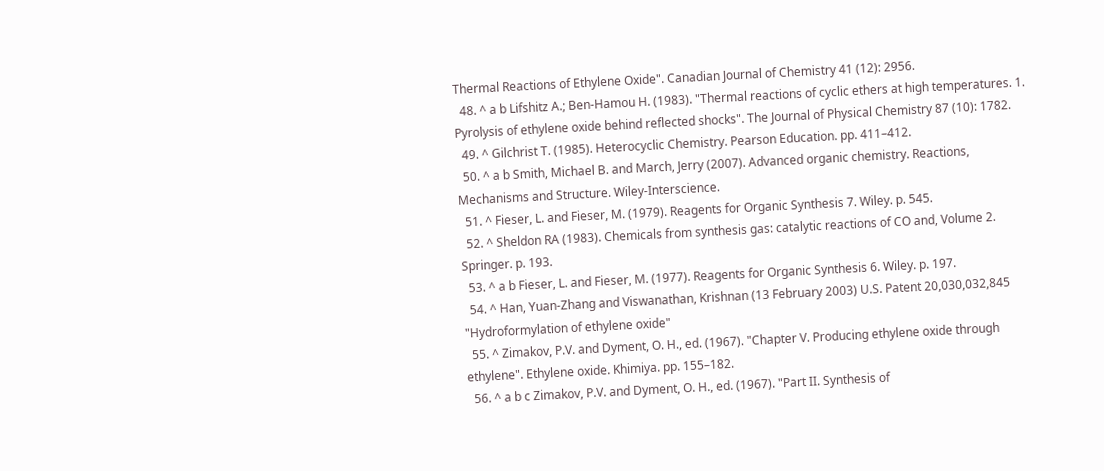Thermal Reactions of Ethylene Oxide". Canadian Journal of Chemistry 41 (12): 2956.
  48. ^ a b Lifshitz A.; Ben-Hamou H. (1983). "Thermal reactions of cyclic ethers at high temperatures. 1. Pyrolysis of ethylene oxide behind reflected shocks". The Journal of Physical Chemistry 87 (10): 1782.
  49. ^ Gilchrist T. (1985). Heterocyclic Chemistry. Pearson Education. pp. 411–412.
  50. ^ a b Smith, Michael B. and March, Jerry (2007). Advanced organic chemistry. Reactions, Mechanisms and Structure. Wiley-Interscience.
  51. ^ Fieser, L. and Fieser, M. (1979). Reagents for Organic Synthesis 7. Wiley. p. 545.
  52. ^ Sheldon RA (1983). Chemicals from synthesis gas: catalytic reactions of CO and, Volume 2. Springer. p. 193.
  53. ^ a b Fieser, L. and Fieser, M. (1977). Reagents for Organic Synthesis 6. Wiley. p. 197.
  54. ^ Han, Yuan-Zhang and Viswanathan, Krishnan (13 February 2003) U.S. Patent 20,030,032,845 "Hydroformylation of ethylene oxide"
  55. ^ Zimakov, P.V. and Dyment, O. H., ed. (1967). "Chapter V. Producing ethylene oxide through ethylene". Ethylene oxide. Khimiya. pp. 155–182.
  56. ^ a b c Zimakov, P.V. and Dyment, O. H., ed. (1967). "Part II. Synthesis of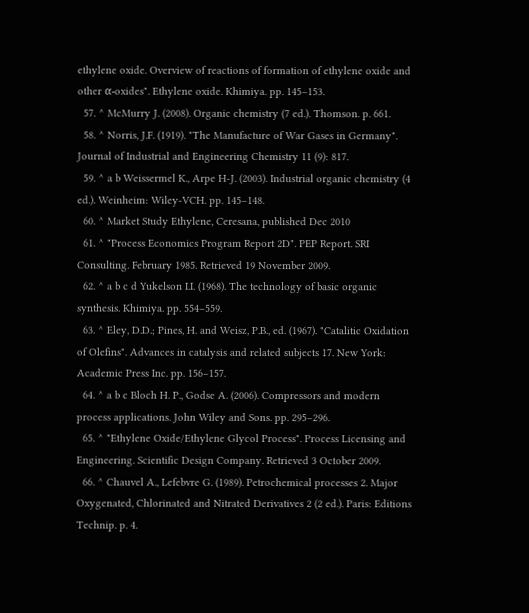ethylene oxide. Overview of reactions of formation of ethylene oxide and other α-oxides". Ethylene oxide. Khimiya. pp. 145–153.
  57. ^ McMurry J. (2008). Organic chemistry (7 ed.). Thomson. p. 661.
  58. ^ Norris, J.F. (1919). "The Manufacture of War Gases in Germany". Journal of Industrial and Engineering Chemistry 11 (9): 817.
  59. ^ a b Weissermel K., Arpe H-J. (2003). Industrial organic chemistry (4 ed.). Weinheim: Wiley-VCH. pp. 145–148.
  60. ^ Market Study Ethylene, Ceresana, published Dec 2010
  61. ^ "Process Economics Program Report 2D". PEP Report. SRI Consulting. February 1985. Retrieved 19 November 2009.
  62. ^ a b c d Yukelson I.I. (1968). The technology of basic organic synthesis. Khimiya. pp. 554–559.
  63. ^ Eley, D.D.; Pines, H. and Weisz, P.B., ed. (1967). "Catalitic Oxidation of Olefins". Advances in catalysis and related subjects 17. New York: Academic Press Inc. pp. 156–157.
  64. ^ a b c Bloch H. P., Godse A. (2006). Compressors and modern process applications. John Wiley and Sons. pp. 295–296.
  65. ^ "Ethylene Oxide/Ethylene Glycol Process". Process Licensing and Engineering. Scientific Design Company. Retrieved 3 October 2009.
  66. ^ Chauvel A., Lefebvre G. (1989). Petrochemical processes 2. Major Oxygenated, Chlorinated and Nitrated Derivatives 2 (2 ed.). Paris: Editions Technip. p. 4.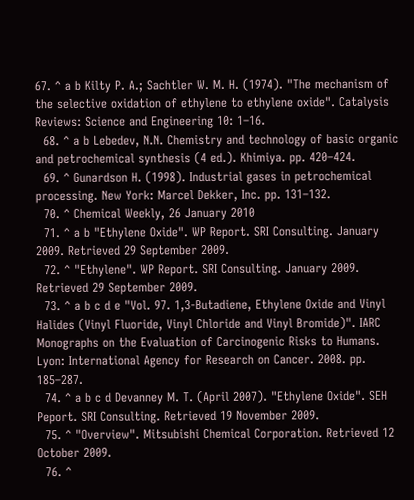67. ^ a b Kilty P. A.; Sachtler W. M. H. (1974). "The mechanism of the selective oxidation of ethylene to ethylene oxide". Catalysis Reviews: Science and Engineering 10: 1–16.
  68. ^ a b Lebedev, N.N. Chemistry and technology of basic organic and petrochemical synthesis (4 ed.). Khimiya. pp. 420–424.
  69. ^ Gunardson H. (1998). Industrial gases in petrochemical processing. New York: Marcel Dekker, Inc. pp. 131–132.
  70. ^ Chemical Weekly, 26 January 2010
  71. ^ a b "Ethylene Oxide". WP Report. SRI Consulting. January 2009. Retrieved 29 September 2009.
  72. ^ "Ethylene". WP Report. SRI Consulting. January 2009. Retrieved 29 September 2009.
  73. ^ a b c d e "Vol. 97. 1,3-Butadiene, Ethylene Oxide and Vinyl Halides (Vinyl Fluoride, Vinyl Chloride and Vinyl Bromide)". IARC Monographs on the Evaluation of Carcinogenic Risks to Humans. Lyon: International Agency for Research on Cancer. 2008. pp. 185–287.
  74. ^ a b c d Devanney M. T. (April 2007). "Ethylene Oxide". SEH Peport. SRI Consulting. Retrieved 19 November 2009.
  75. ^ "Overview". Mitsubishi Chemical Corporation. Retrieved 12 October 2009.
  76. ^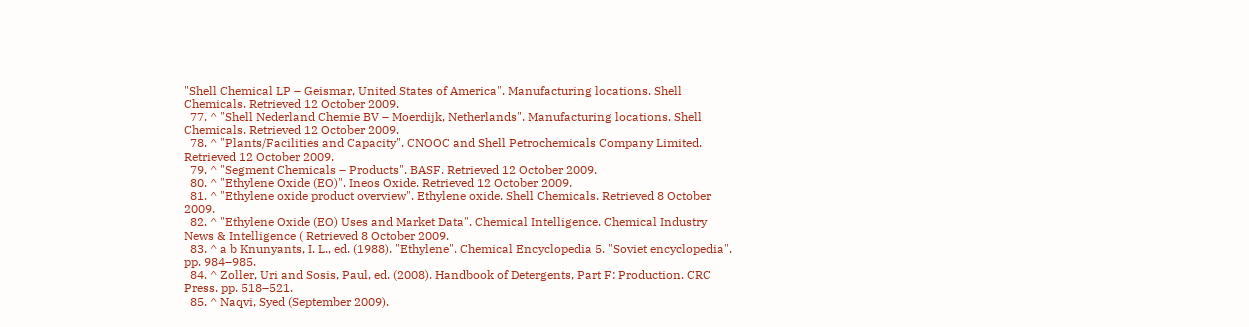"Shell Chemical LP – Geismar, United States of America". Manufacturing locations. Shell Chemicals. Retrieved 12 October 2009.
  77. ^ "Shell Nederland Chemie BV – Moerdijk, Netherlands". Manufacturing locations. Shell Chemicals. Retrieved 12 October 2009.
  78. ^ "Plants/Facilities and Capacity". CNOOC and Shell Petrochemicals Company Limited. Retrieved 12 October 2009.
  79. ^ "Segment Chemicals – Products". BASF. Retrieved 12 October 2009.
  80. ^ "Ethylene Oxide (EO)". Ineos Oxide. Retrieved 12 October 2009.
  81. ^ "Ethylene oxide product overview". Ethylene oxide. Shell Chemicals. Retrieved 8 October 2009.
  82. ^ "Ethylene Oxide (EO) Uses and Market Data". Chemical Intelligence. Chemical Industry News & Intelligence ( Retrieved 8 October 2009.
  83. ^ a b Knunyants, I. L., ed. (1988). "Ethylene". Chemical Encyclopedia 5. "Soviet encyclopedia". pp. 984–985.
  84. ^ Zoller, Uri and Sosis, Paul, ed. (2008). Handbook of Detergents, Part F: Production. CRC Press. pp. 518–521.
  85. ^ Naqvi, Syed (September 2009).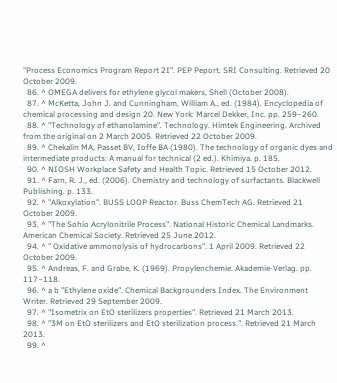"Process Economics Program Report 2I". PEP Peport. SRI Consulting. Retrieved 20 October 2009.
  86. ^ OMEGA delivers for ethylene glycol makers, Shell (October 2008).
  87. ^ McKetta, John J. and Cunningham, William A., ed. (1984). Encyclopedia of chemical processing and design 20. New York: Marcel Dekker, Inc. pp. 259–260.
  88. ^ "Technology of ethanolamine". Technology. Himtek Engineering. Archived from the original on 2 March 2005. Retrieved 22 October 2009.
  89. ^ Chekalin MA, Passet BV, Ioffe BA (1980). The technology of organic dyes and intermediate products: A manual for technical (2 ed.). Khimiya. p. 185.
  90. ^ NIOSH Workplace Safety and Health Topic. Retrieved 15 October 2012.
  91. ^ Farn, R. J., ed. (2006). Chemistry and technology of surfactants. Blackwell Publishing. p. 133.
  92. ^ "Alkoxylation". BUSS LOOP Reactor. Buss ChemTech AG. Retrieved 21 October 2009.
  93. ^ "The Sohio Acrylonitrile Process". National Historic Chemical Landmarks. American Chemical Society. Retrieved 25 June 2012.
  94. ^ " Oxidative ammonolysis of hydrocarbons". 1 April 2009. Retrieved 22 October 2009.
  95. ^ Andreas, F. and Grabe, K. (1969). Propylenchemie. Akademie-Verlag. pp. 117–118.
  96. ^ a b "Ethylene oxide". Chemical Backgrounders Index. The Environment Writer. Retrieved 29 September 2009.
  97. ^ "Isometrix on EtO sterilizers properties". Retrieved 21 March 2013.
  98. ^ "3M on EtO sterilizers and EtO sterilization process.". Retrieved 21 March 2013.
  99. ^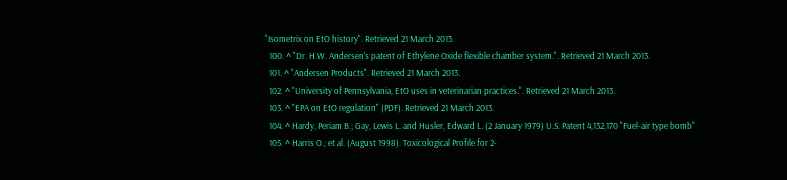"Isometrix on EtO history". Retrieved 21 March 2013.
  100. ^ "Dr. H.W. Andersen's patent of Ethylene Oxide flexible chamber system.". Retrieved 21 March 2013.
  101. ^ "Andersen Products". Retrieved 21 March 2013.
  102. ^ "University of Pennsylvania, EtO uses in veterinarian practices.". Retrieved 21 March 2013.
  103. ^ "EPA on EtO regulation" (PDF). Retrieved 21 March 2013.
  104. ^ Hardy, Periam B.; Gay, Lewis L. and Husler, Edward L. (2 January 1979) U.S. Patent 4,132,170 "Fuel-air type bomb"
  105. ^ Harris O.; et al. (August 1998). Toxicological Profile for 2-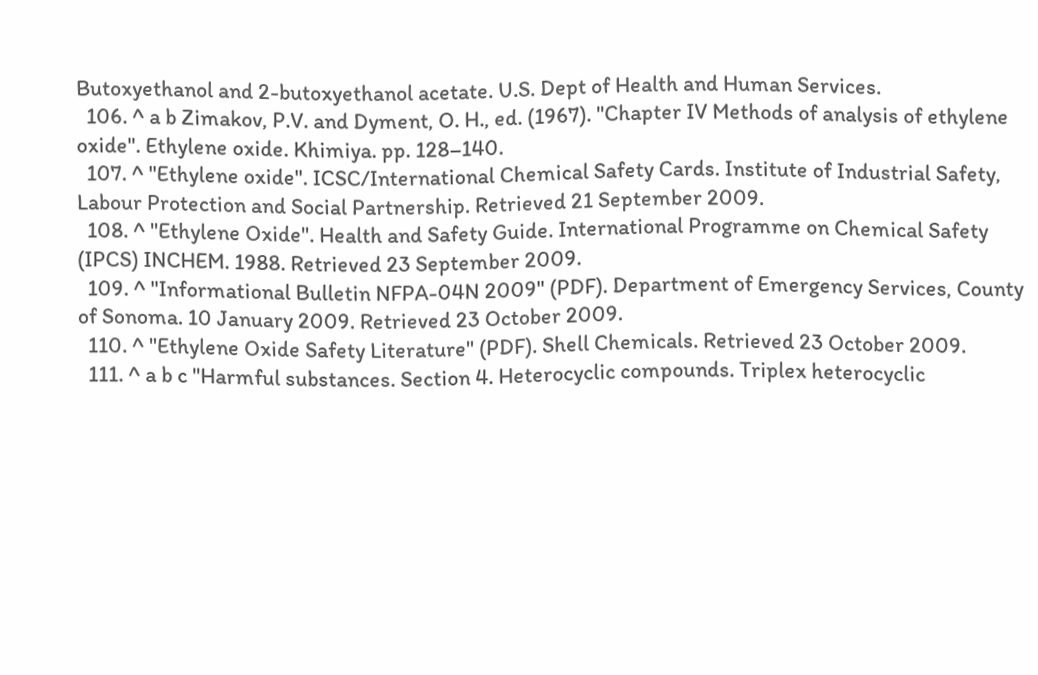Butoxyethanol and 2-butoxyethanol acetate. U.S. Dept of Health and Human Services.
  106. ^ a b Zimakov, P.V. and Dyment, O. H., ed. (1967). "Chapter IV Methods of analysis of ethylene oxide". Ethylene oxide. Khimiya. pp. 128–140.
  107. ^ "Ethylene oxide". ICSC/International Chemical Safety Cards. Institute of Industrial Safety, Labour Protection and Social Partnership. Retrieved 21 September 2009.
  108. ^ "Ethylene Oxide". Health and Safety Guide. International Programme on Chemical Safety (IPCS) INCHEM. 1988. Retrieved 23 September 2009.
  109. ^ "Informational Bulletin NFPA-04N 2009" (PDF). Department of Emergency Services, County of Sonoma. 10 January 2009. Retrieved 23 October 2009.
  110. ^ "Ethylene Oxide Safety Literature" (PDF). Shell Chemicals. Retrieved 23 October 2009.
  111. ^ a b c "Harmful substances. Section 4. Heterocyclic compounds. Triplex heterocyclic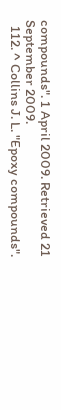compounds". 1 April 2009. Retrieved 21 September 2009.
  112. ^ Collins J. L. "Epoxy compounds".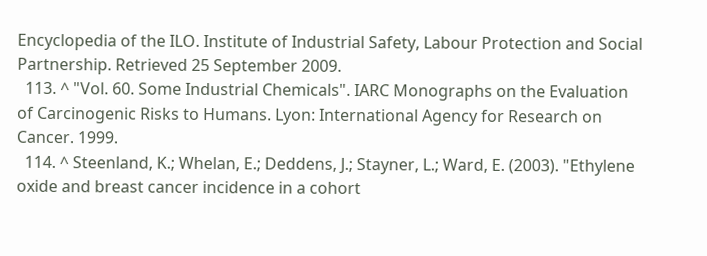Encyclopedia of the ILO. Institute of Industrial Safety, Labour Protection and Social Partnership. Retrieved 25 September 2009.
  113. ^ "Vol. 60. Some Industrial Chemicals". IARC Monographs on the Evaluation of Carcinogenic Risks to Humans. Lyon: International Agency for Research on Cancer. 1999.
  114. ^ Steenland, K.; Whelan, E.; Deddens, J.; Stayner, L.; Ward, E. (2003). "Ethylene oxide and breast cancer incidence in a cohort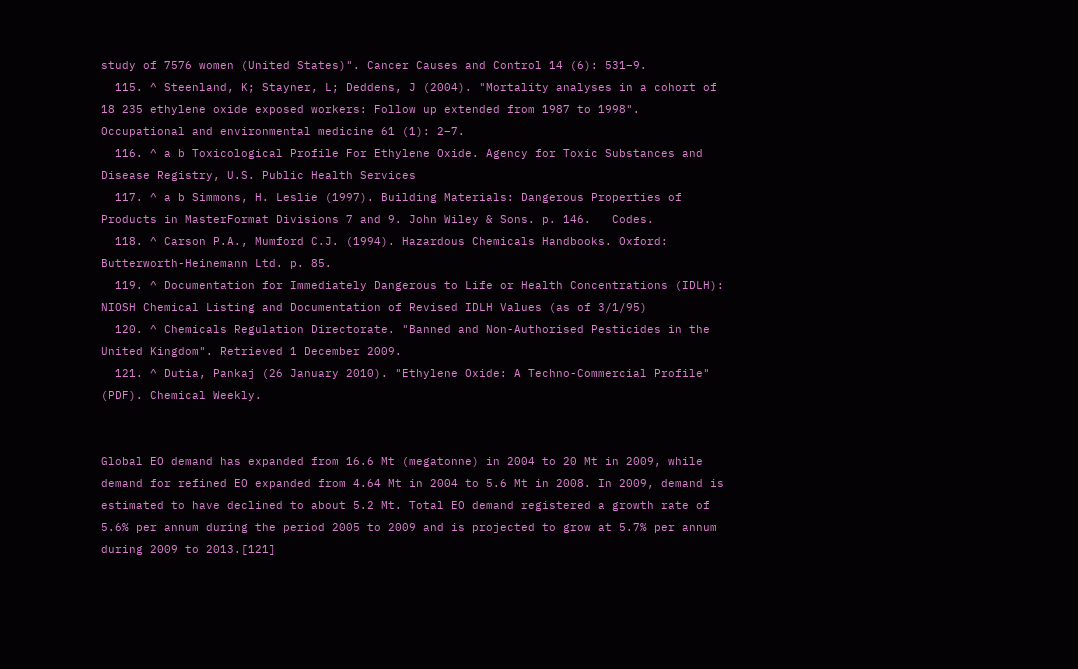study of 7576 women (United States)". Cancer Causes and Control 14 (6): 531–9.
  115. ^ Steenland, K; Stayner, L; Deddens, J (2004). "Mortality analyses in a cohort of 18 235 ethylene oxide exposed workers: Follow up extended from 1987 to 1998". Occupational and environmental medicine 61 (1): 2–7.
  116. ^ a b Toxicological Profile For Ethylene Oxide. Agency for Toxic Substances and Disease Registry, U.S. Public Health Services
  117. ^ a b Simmons, H. Leslie (1997). Building Materials: Dangerous Properties of Products in MasterFormat Divisions 7 and 9. John Wiley & Sons. p. 146.   Codes.
  118. ^ Carson P.A., Mumford C.J. (1994). Hazardous Chemicals Handbooks. Oxford: Butterworth-Heinemann Ltd. p. 85.
  119. ^ Documentation for Immediately Dangerous to Life or Health Concentrations (IDLH): NIOSH Chemical Listing and Documentation of Revised IDLH Values (as of 3/1/95)
  120. ^ Chemicals Regulation Directorate. "Banned and Non-Authorised Pesticides in the United Kingdom". Retrieved 1 December 2009.
  121. ^ Dutia, Pankaj (26 January 2010). "Ethylene Oxide: A Techno-Commercial Profile" (PDF). Chemical Weekly.


Global EO demand has expanded from 16.6 Mt (megatonne) in 2004 to 20 Mt in 2009, while demand for refined EO expanded from 4.64 Mt in 2004 to 5.6 Mt in 2008. In 2009, demand is estimated to have declined to about 5.2 Mt. Total EO demand registered a growth rate of 5.6% per annum during the period 2005 to 2009 and is projected to grow at 5.7% per annum during 2009 to 2013.[121]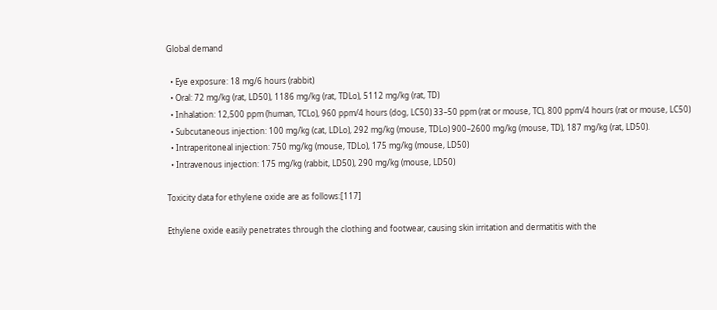Global demand

  • Eye exposure: 18 mg/6 hours (rabbit)
  • Oral: 72 mg/kg (rat, LD50), 1186 mg/kg (rat, TDLo), 5112 mg/kg (rat, TD)
  • Inhalation: 12,500 ppm (human, TCLo), 960 ppm/4 hours (dog, LC50) 33–50 ppm (rat or mouse, TC), 800 ppm/4 hours (rat or mouse, LC50)
  • Subcutaneous injection: 100 mg/kg (cat, LDLo), 292 mg/kg (mouse, TDLo) 900–2600 mg/kg (mouse, TD), 187 mg/kg (rat, LD50).
  • Intraperitoneal injection: 750 mg/kg (mouse, TDLo), 175 mg/kg (mouse, LD50)
  • Intravenous injection: 175 mg/kg (rabbit, LD50), 290 mg/kg (mouse, LD50)

Toxicity data for ethylene oxide are as follows:[117]

Ethylene oxide easily penetrates through the clothing and footwear, causing skin irritation and dermatitis with the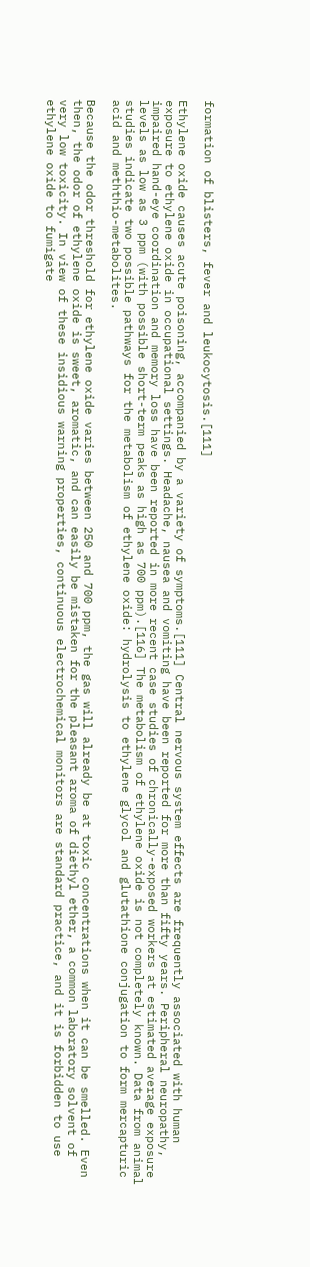formation of blisters, fever and leukocytosis.[111]

Ethylene oxide causes acute poisoning, accompanied by a variety of symptoms.[111] Central nervous system effects are frequently associated with human exposure to ethylene oxide in occupational settings. Headache, nausea and vomiting have been reported for more than fifty years. Peripheral neuropathy, impaired hand-eye coordination and memory loss have been reported in more recent case studies of chronically-exposed workers at estimated average exposure levels as low as 3 ppm (with possible short-term peaks as high as 700 ppm).[116] The metabolism of ethylene oxide is not completely known. Data from animal studies indicate two possible pathways for the metabolism of ethylene oxide: hydrolysis to ethylene glycol and glutathione conjugation to form mercapturic acid and meththio-metabolites.

Because the odor threshold for ethylene oxide varies between 250 and 700 ppm, the gas will already be at toxic concentrations when it can be smelled. Even then, the odor of ethylene oxide is sweet, aromatic, and can easily be mistaken for the pleasant aroma of diethyl ether, a common laboratory solvent of very low toxicity. In view of these insidious warning properties, continuous electrochemical monitors are standard practice, and it is forbidden to use ethylene oxide to fumigate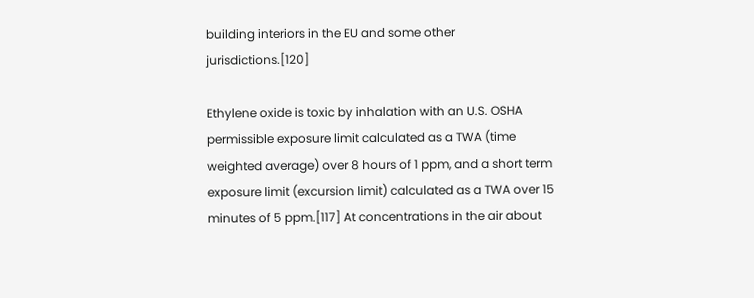building interiors in the EU and some other jurisdictions.[120]

Ethylene oxide is toxic by inhalation with an U.S. OSHA permissible exposure limit calculated as a TWA (time weighted average) over 8 hours of 1 ppm, and a short term exposure limit (excursion limit) calculated as a TWA over 15 minutes of 5 ppm.[117] At concentrations in the air about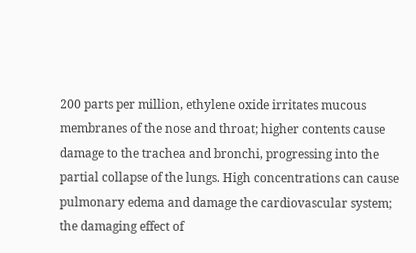200 parts per million, ethylene oxide irritates mucous membranes of the nose and throat; higher contents cause damage to the trachea and bronchi, progressing into the partial collapse of the lungs. High concentrations can cause pulmonary edema and damage the cardiovascular system; the damaging effect of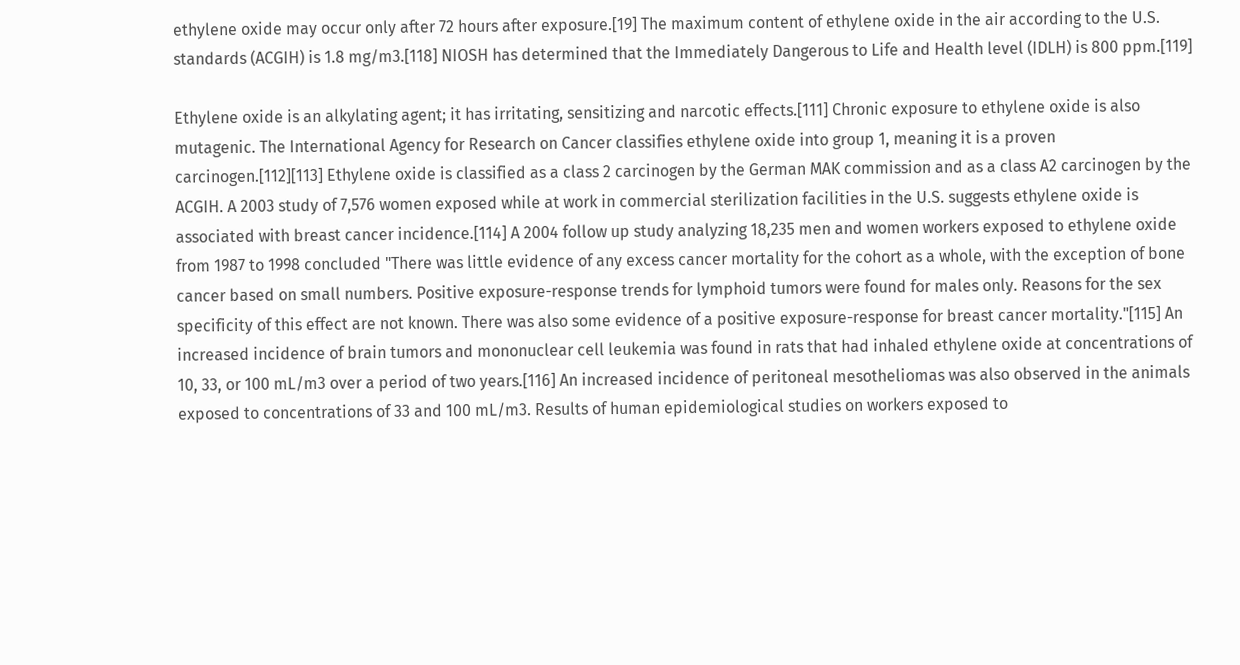ethylene oxide may occur only after 72 hours after exposure.[19] The maximum content of ethylene oxide in the air according to the U.S. standards (ACGIH) is 1.8 mg/m3.[118] NIOSH has determined that the Immediately Dangerous to Life and Health level (IDLH) is 800 ppm.[119]

Ethylene oxide is an alkylating agent; it has irritating, sensitizing and narcotic effects.[111] Chronic exposure to ethylene oxide is also mutagenic. The International Agency for Research on Cancer classifies ethylene oxide into group 1, meaning it is a proven carcinogen.[112][113] Ethylene oxide is classified as a class 2 carcinogen by the German MAK commission and as a class A2 carcinogen by the ACGIH. A 2003 study of 7,576 women exposed while at work in commercial sterilization facilities in the U.S. suggests ethylene oxide is associated with breast cancer incidence.[114] A 2004 follow up study analyzing 18,235 men and women workers exposed to ethylene oxide from 1987 to 1998 concluded "There was little evidence of any excess cancer mortality for the cohort as a whole, with the exception of bone cancer based on small numbers. Positive exposure-response trends for lymphoid tumors were found for males only. Reasons for the sex specificity of this effect are not known. There was also some evidence of a positive exposure-response for breast cancer mortality."[115] An increased incidence of brain tumors and mononuclear cell leukemia was found in rats that had inhaled ethylene oxide at concentrations of 10, 33, or 100 mL/m3 over a period of two years.[116] An increased incidence of peritoneal mesotheliomas was also observed in the animals exposed to concentrations of 33 and 100 mL/m3. Results of human epidemiological studies on workers exposed to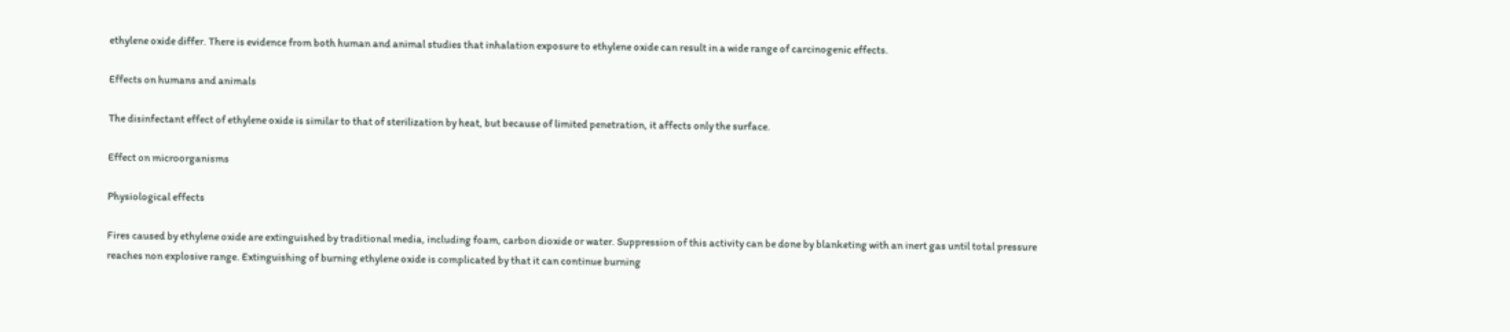ethylene oxide differ. There is evidence from both human and animal studies that inhalation exposure to ethylene oxide can result in a wide range of carcinogenic effects.

Effects on humans and animals

The disinfectant effect of ethylene oxide is similar to that of sterilization by heat, but because of limited penetration, it affects only the surface.

Effect on microorganisms

Physiological effects

Fires caused by ethylene oxide are extinguished by traditional media, including foam, carbon dioxide or water. Suppression of this activity can be done by blanketing with an inert gas until total pressure reaches non explosive range. Extinguishing of burning ethylene oxide is complicated by that it can continue burning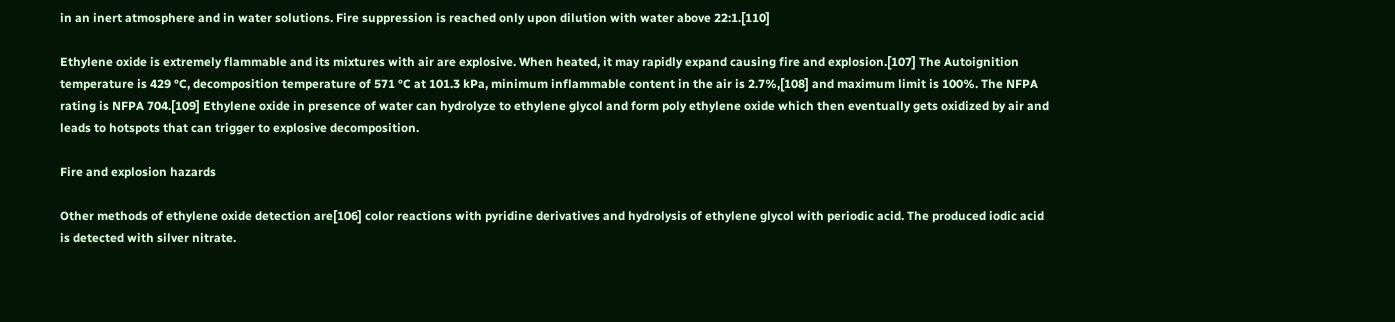in an inert atmosphere and in water solutions. Fire suppression is reached only upon dilution with water above 22:1.[110]

Ethylene oxide is extremely flammable and its mixtures with air are explosive. When heated, it may rapidly expand causing fire and explosion.[107] The Autoignition temperature is 429 °C, decomposition temperature of 571 °C at 101.3 kPa, minimum inflammable content in the air is 2.7%,[108] and maximum limit is 100%. The NFPA rating is NFPA 704.[109] Ethylene oxide in presence of water can hydrolyze to ethylene glycol and form poly ethylene oxide which then eventually gets oxidized by air and leads to hotspots that can trigger to explosive decomposition.

Fire and explosion hazards

Other methods of ethylene oxide detection are[106] color reactions with pyridine derivatives and hydrolysis of ethylene glycol with periodic acid. The produced iodic acid is detected with silver nitrate.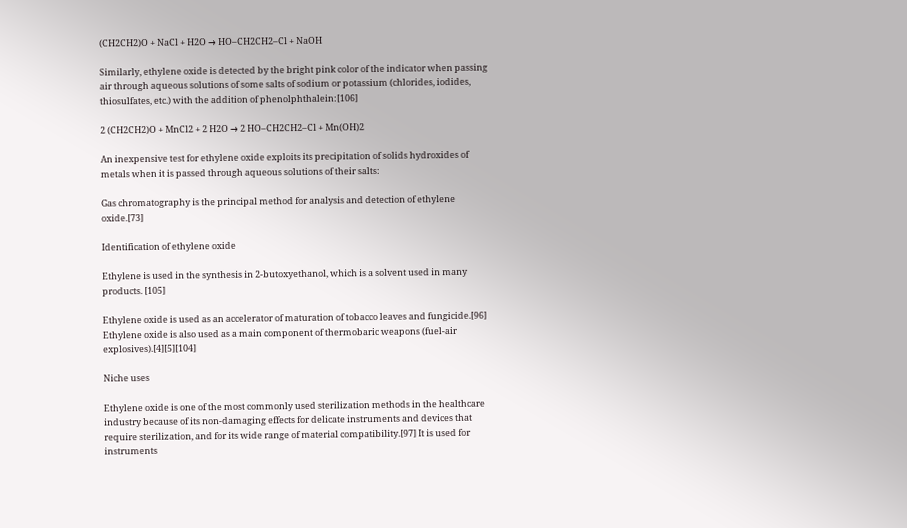(CH2CH2)O + NaCl + H2O → HO–CH2CH2–Cl + NaOH

Similarly, ethylene oxide is detected by the bright pink color of the indicator when passing air through aqueous solutions of some salts of sodium or potassium (chlorides, iodides, thiosulfates, etc.) with the addition of phenolphthalein:[106]

2 (CH2CH2)O + MnCl2 + 2 H2O → 2 HO–CH2CH2–Cl + Mn(OH)2

An inexpensive test for ethylene oxide exploits its precipitation of solids hydroxides of metals when it is passed through aqueous solutions of their salts:

Gas chromatography is the principal method for analysis and detection of ethylene oxide.[73]

Identification of ethylene oxide

Ethylene is used in the synthesis in 2-butoxyethanol, which is a solvent used in many products. [105]

Ethylene oxide is used as an accelerator of maturation of tobacco leaves and fungicide.[96] Ethylene oxide is also used as a main component of thermobaric weapons (fuel-air explosives).[4][5][104]

Niche uses

Ethylene oxide is one of the most commonly used sterilization methods in the healthcare industry because of its non-damaging effects for delicate instruments and devices that require sterilization, and for its wide range of material compatibility.[97] It is used for instruments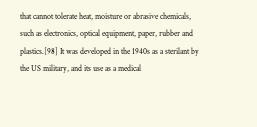that cannot tolerate heat, moisture or abrasive chemicals, such as electronics, optical equipment, paper, rubber and plastics.[98] It was developed in the 1940s as a sterilant by the US military, and its use as a medical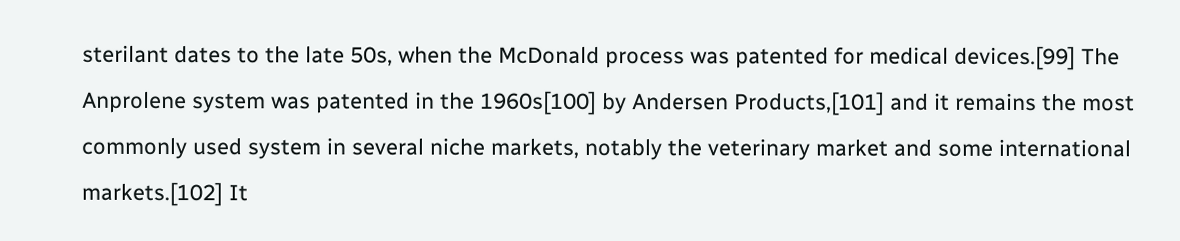sterilant dates to the late 50s, when the McDonald process was patented for medical devices.[99] The Anprolene system was patented in the 1960s[100] by Andersen Products,[101] and it remains the most commonly used system in several niche markets, notably the veterinary market and some international markets.[102] It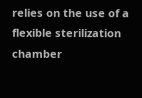relies on the use of a flexible sterilization chamber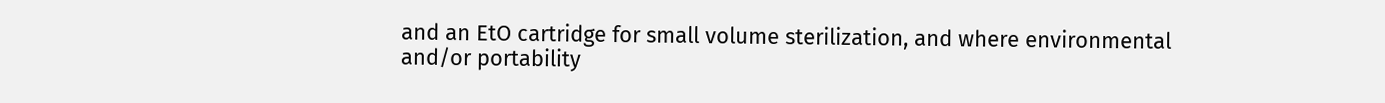and an EtO cartridge for small volume sterilization, and where environmental and/or portability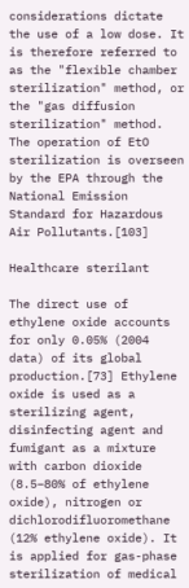considerations dictate the use of a low dose. It is therefore referred to as the "flexible chamber sterilization" method, or the "gas diffusion sterilization" method. The operation of EtO sterilization is overseen by the EPA through the National Emission Standard for Hazardous Air Pollutants.[103]

Healthcare sterilant

The direct use of ethylene oxide accounts for only 0.05% (2004 data) of its global production.[73] Ethylene oxide is used as a sterilizing agent, disinfecting agent and fumigant as a mixture with carbon dioxide (8.5–80% of ethylene oxide), nitrogen or dichlorodifluoromethane (12% ethylene oxide). It is applied for gas-phase sterilization of medical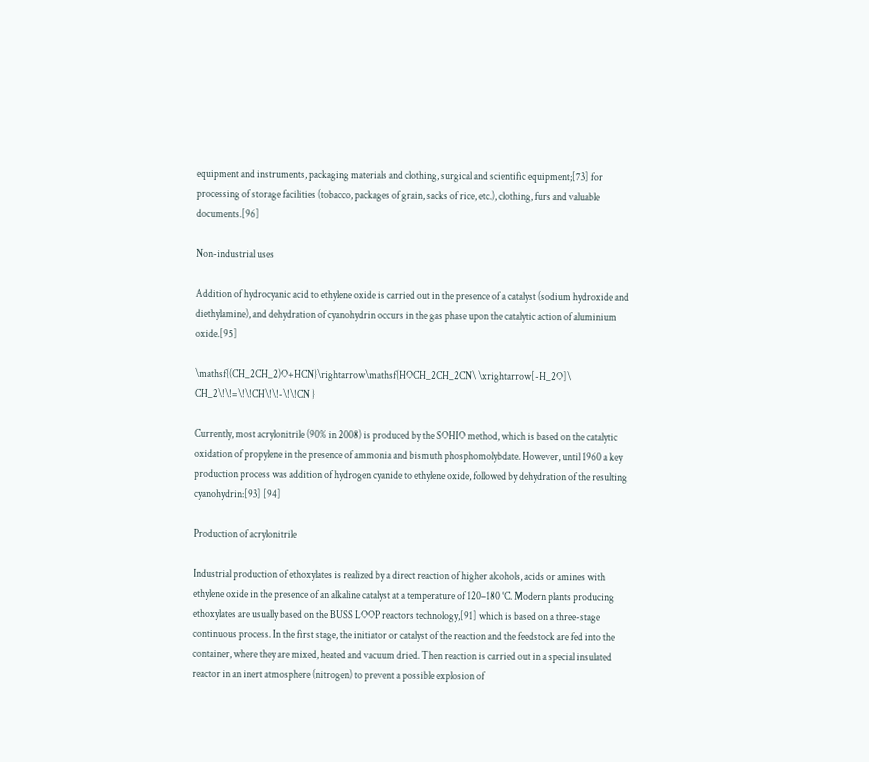equipment and instruments, packaging materials and clothing, surgical and scientific equipment;[73] for processing of storage facilities (tobacco, packages of grain, sacks of rice, etc.), clothing, furs and valuable documents.[96]

Non-industrial uses

Addition of hydrocyanic acid to ethylene oxide is carried out in the presence of a catalyst (sodium hydroxide and diethylamine), and dehydration of cyanohydrin occurs in the gas phase upon the catalytic action of aluminium oxide.[95]

\mathsf{(CH_2CH_2)O+HCN}\rightarrow\mathsf{HOCH_2CH_2CN\ \xrightarrow[-H_2O]\ CH_2\!\!=\!\!CH\!\!-\!\!CN }

Currently, most acrylonitrile (90% in 2008) is produced by the SOHIO method, which is based on the catalytic oxidation of propylene in the presence of ammonia and bismuth phosphomolybdate. However, until 1960 a key production process was addition of hydrogen cyanide to ethylene oxide, followed by dehydration of the resulting cyanohydrin:[93] [94]

Production of acrylonitrile

Industrial production of ethoxylates is realized by a direct reaction of higher alcohols, acids or amines with ethylene oxide in the presence of an alkaline catalyst at a temperature of 120–180 °C. Modern plants producing ethoxylates are usually based on the BUSS LOOP reactors technology,[91] which is based on a three-stage continuous process. In the first stage, the initiator or catalyst of the reaction and the feedstock are fed into the container, where they are mixed, heated and vacuum dried. Then reaction is carried out in a special insulated reactor in an inert atmosphere (nitrogen) to prevent a possible explosion of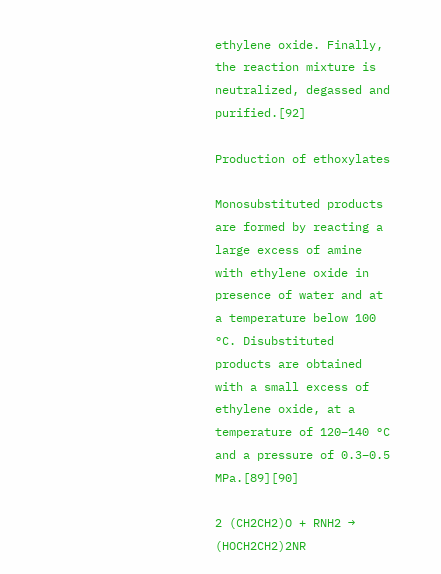ethylene oxide. Finally, the reaction mixture is neutralized, degassed and purified.[92]

Production of ethoxylates

Monosubstituted products are formed by reacting a large excess of amine with ethylene oxide in presence of water and at a temperature below 100 °C. Disubstituted products are obtained with a small excess of ethylene oxide, at a temperature of 120–140 °C and a pressure of 0.3–0.5 MPa.[89][90]

2 (CH2CH2)O + RNH2 → (HOCH2CH2)2NR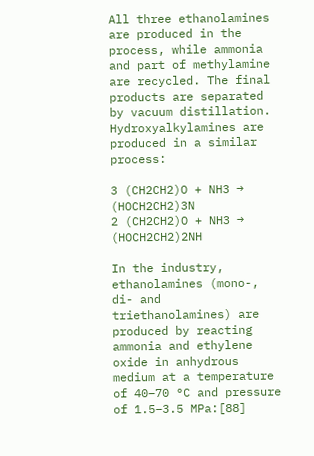All three ethanolamines are produced in the process, while ammonia and part of methylamine are recycled. The final products are separated by vacuum distillation. Hydroxyalkylamines are produced in a similar process:

3 (CH2CH2)O + NH3 → (HOCH2CH2)3N
2 (CH2CH2)O + NH3 → (HOCH2CH2)2NH

In the industry, ethanolamines (mono-, di- and triethanolamines) are produced by reacting ammonia and ethylene oxide in anhydrous medium at a temperature of 40–70 °C and pressure of 1.5–3.5 MPa:[88]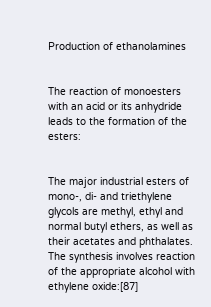Production of ethanolamines


The reaction of monoesters with an acid or its anhydride leads to the formation of the esters:


The major industrial esters of mono-, di- and triethylene glycols are methyl, ethyl and normal butyl ethers, as well as their acetates and phthalates. The synthesis involves reaction of the appropriate alcohol with ethylene oxide:[87]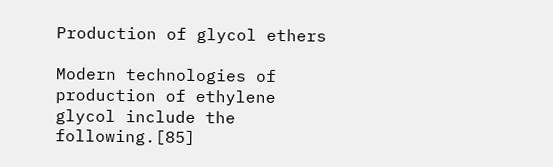Production of glycol ethers

Modern technologies of production of ethylene glycol include the following.[85]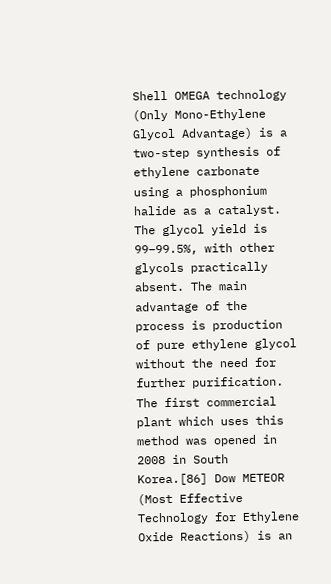Shell OMEGA technology (Only Mono-Ethylene Glycol Advantage) is a two-step synthesis of ethylene carbonate using a phosphonium halide as a catalyst. The glycol yield is 99–99.5%, with other glycols practically absent. The main advantage of the process is production of pure ethylene glycol without the need for further purification. The first commercial plant which uses this method was opened in 2008 in South Korea.[86] Dow METEOR (Most Effective Technology for Ethylene Oxide Reactions) is an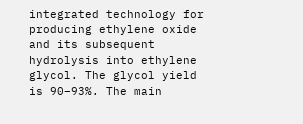integrated technology for producing ethylene oxide and its subsequent hydrolysis into ethylene glycol. The glycol yield is 90–93%. The main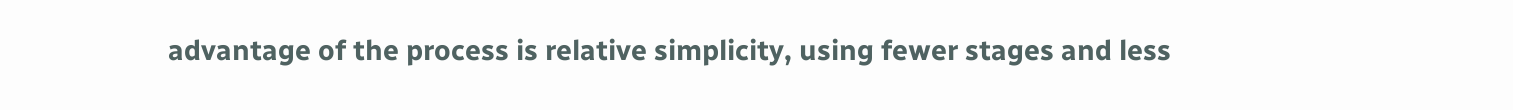advantage of the process is relative simplicity, using fewer stages and less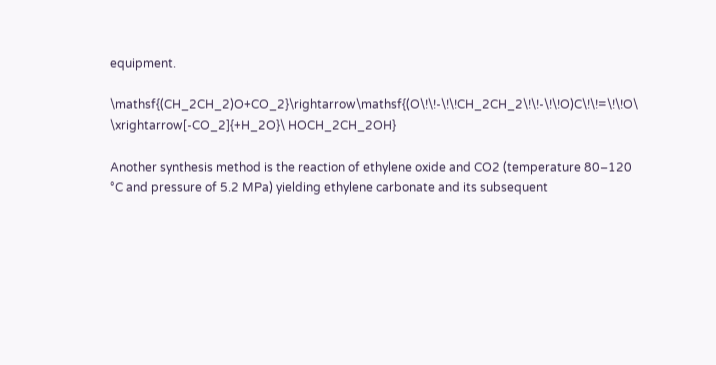equipment.

\mathsf{(CH_2CH_2)O+CO_2}\rightarrow\mathsf{(O\!\!-\!\!CH_2CH_2\!\!-\!\!O)C\!\!=\!\!O\ \xrightarrow[-CO_2]{+H_2O}\ HOCH_2CH_2OH}

Another synthesis method is the reaction of ethylene oxide and CO2 (temperature 80–120 °C and pressure of 5.2 MPa) yielding ethylene carbonate and its subsequent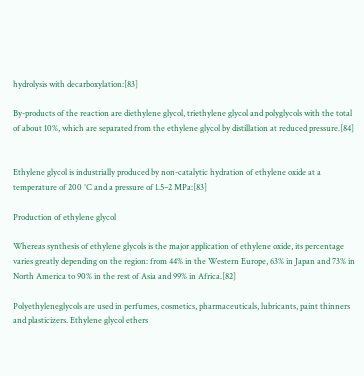hydrolysis with decarboxylation:[83]

By-products of the reaction are diethylene glycol, triethylene glycol and polyglycols with the total of about 10%, which are separated from the ethylene glycol by distillation at reduced pressure.[84]


Ethylene glycol is industrially produced by non-catalytic hydration of ethylene oxide at a temperature of 200 °C and a pressure of 1.5–2 MPa:[83]

Production of ethylene glycol

Whereas synthesis of ethylene glycols is the major application of ethylene oxide, its percentage varies greatly depending on the region: from 44% in the Western Europe, 63% in Japan and 73% in North America to 90% in the rest of Asia and 99% in Africa.[82]

Polyethyleneglycols are used in perfumes, cosmetics, pharmaceuticals, lubricants, paint thinners and plasticizers. Ethylene glycol ethers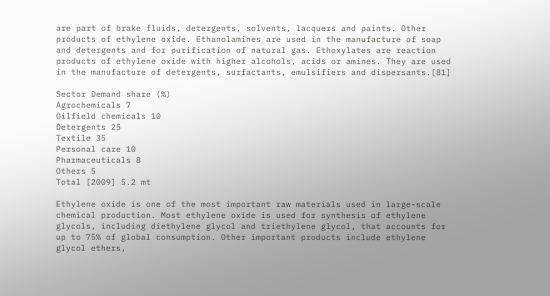are part of brake fluids, detergents, solvents, lacquers and paints. Other products of ethylene oxide. Ethanolamines are used in the manufacture of soap and detergents and for purification of natural gas. Ethoxylates are reaction products of ethylene oxide with higher alcohols, acids or amines. They are used in the manufacture of detergents, surfactants, emulsifiers and dispersants.[81]

Sector Demand share (%)
Agrochemicals 7
Oilfield chemicals 10
Detergents 25
Textile 35
Personal care 10
Pharmaceuticals 8
Others 5
Total [2009] 5.2 mt

Ethylene oxide is one of the most important raw materials used in large-scale chemical production. Most ethylene oxide is used for synthesis of ethylene glycols, including diethylene glycol and triethylene glycol, that accounts for up to 75% of global consumption. Other important products include ethylene glycol ethers,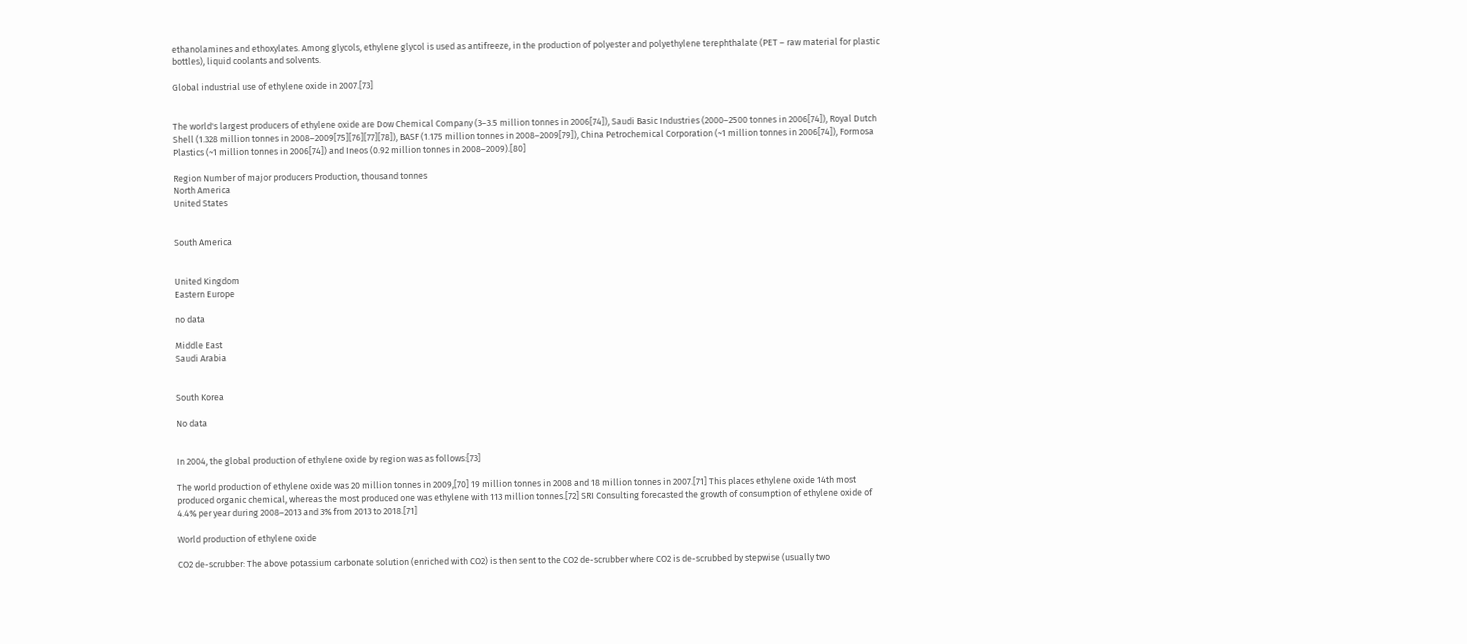ethanolamines and ethoxylates. Among glycols, ethylene glycol is used as antifreeze, in the production of polyester and polyethylene terephthalate (PET – raw material for plastic bottles), liquid coolants and solvents.

Global industrial use of ethylene oxide in 2007.[73]


The world's largest producers of ethylene oxide are Dow Chemical Company (3–3.5 million tonnes in 2006[74]), Saudi Basic Industries (2000–2500 tonnes in 2006[74]), Royal Dutch Shell (1.328 million tonnes in 2008–2009[75][76][77][78]), BASF (1.175 million tonnes in 2008–2009[79]), China Petrochemical Corporation (~1 million tonnes in 2006[74]), Formosa Plastics (~1 million tonnes in 2006[74]) and Ineos (0.92 million tonnes in 2008–2009).[80]

Region Number of major producers Production, thousand tonnes
North America
United States


South America


United Kingdom
Eastern Europe

no data

Middle East
Saudi Arabia


South Korea

No data


In 2004, the global production of ethylene oxide by region was as follows:[73]

The world production of ethylene oxide was 20 million tonnes in 2009,[70] 19 million tonnes in 2008 and 18 million tonnes in 2007.[71] This places ethylene oxide 14th most produced organic chemical, whereas the most produced one was ethylene with 113 million tonnes.[72] SRI Consulting forecasted the growth of consumption of ethylene oxide of 4.4% per year during 2008–2013 and 3% from 2013 to 2018.[71]

World production of ethylene oxide

CO2 de-scrubber: The above potassium carbonate solution (enriched with CO2) is then sent to the CO2 de-scrubber where CO2 is de-scrubbed by stepwise (usually two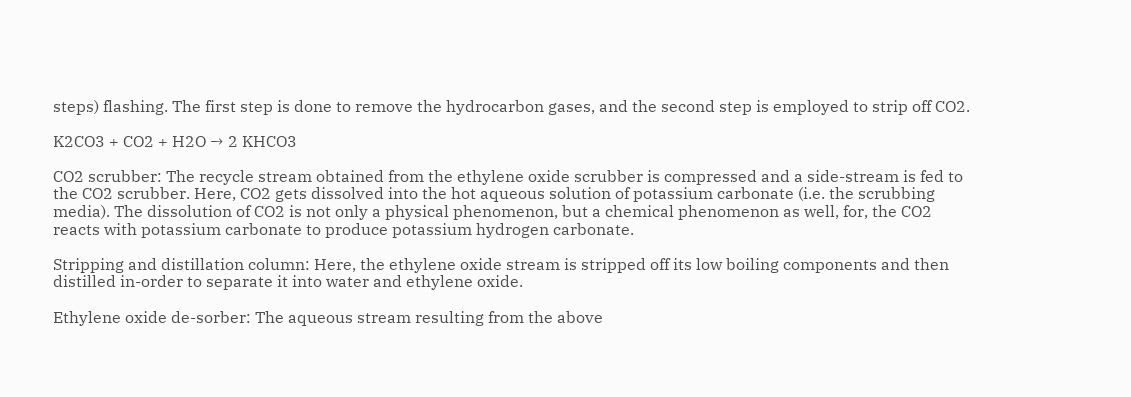steps) flashing. The first step is done to remove the hydrocarbon gases, and the second step is employed to strip off CO2.

K2CO3 + CO2 + H2O → 2 KHCO3

CO2 scrubber: The recycle stream obtained from the ethylene oxide scrubber is compressed and a side-stream is fed to the CO2 scrubber. Here, CO2 gets dissolved into the hot aqueous solution of potassium carbonate (i.e. the scrubbing media). The dissolution of CO2 is not only a physical phenomenon, but a chemical phenomenon as well, for, the CO2 reacts with potassium carbonate to produce potassium hydrogen carbonate.

Stripping and distillation column: Here, the ethylene oxide stream is stripped off its low boiling components and then distilled in-order to separate it into water and ethylene oxide.

Ethylene oxide de-sorber: The aqueous stream resulting from the above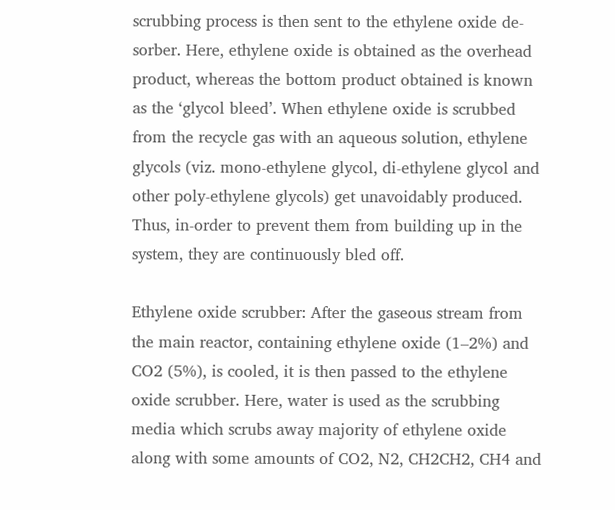scrubbing process is then sent to the ethylene oxide de-sorber. Here, ethylene oxide is obtained as the overhead product, whereas the bottom product obtained is known as the ‘glycol bleed’. When ethylene oxide is scrubbed from the recycle gas with an aqueous solution, ethylene glycols (viz. mono-ethylene glycol, di-ethylene glycol and other poly-ethylene glycols) get unavoidably produced. Thus, in-order to prevent them from building up in the system, they are continuously bled off.

Ethylene oxide scrubber: After the gaseous stream from the main reactor, containing ethylene oxide (1–2%) and CO2 (5%), is cooled, it is then passed to the ethylene oxide scrubber. Here, water is used as the scrubbing media which scrubs away majority of ethylene oxide along with some amounts of CO2, N2, CH2CH2, CH4 and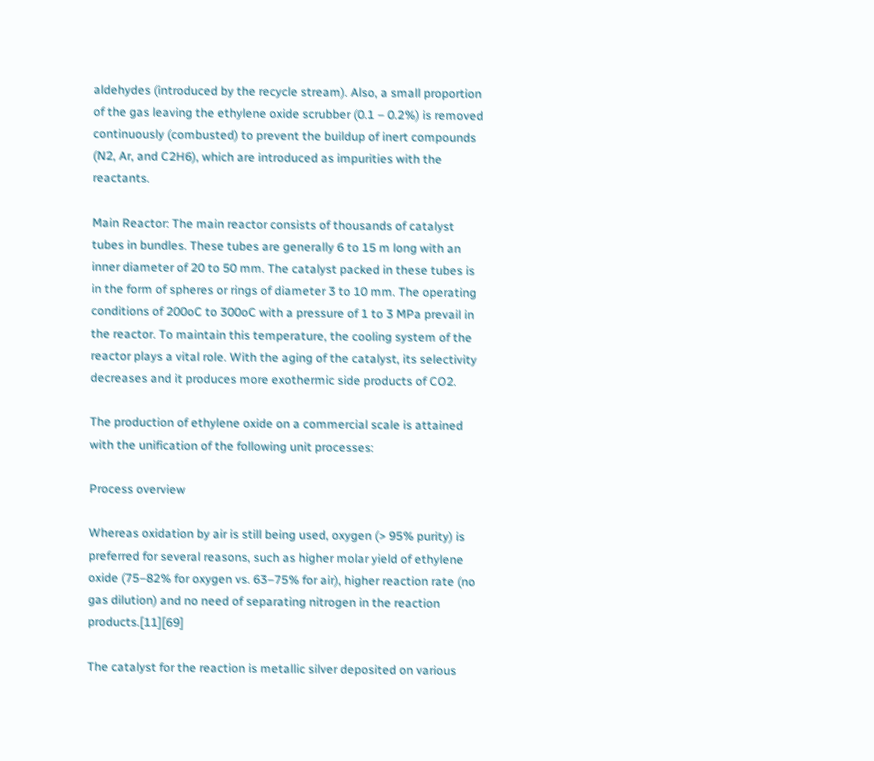aldehydes (introduced by the recycle stream). Also, a small proportion of the gas leaving the ethylene oxide scrubber (0.1 – 0.2%) is removed continuously (combusted) to prevent the buildup of inert compounds (N2, Ar, and C2H6), which are introduced as impurities with the reactants.

Main Reactor: The main reactor consists of thousands of catalyst tubes in bundles. These tubes are generally 6 to 15 m long with an inner diameter of 20 to 50 mm. The catalyst packed in these tubes is in the form of spheres or rings of diameter 3 to 10 mm. The operating conditions of 200oC to 300oC with a pressure of 1 to 3 MPa prevail in the reactor. To maintain this temperature, the cooling system of the reactor plays a vital role. With the aging of the catalyst, its selectivity decreases and it produces more exothermic side products of CO2.

The production of ethylene oxide on a commercial scale is attained with the unification of the following unit processes:

Process overview

Whereas oxidation by air is still being used, oxygen (> 95% purity) is preferred for several reasons, such as higher molar yield of ethylene oxide (75–82% for oxygen vs. 63–75% for air), higher reaction rate (no gas dilution) and no need of separating nitrogen in the reaction products.[11][69]

The catalyst for the reaction is metallic silver deposited on various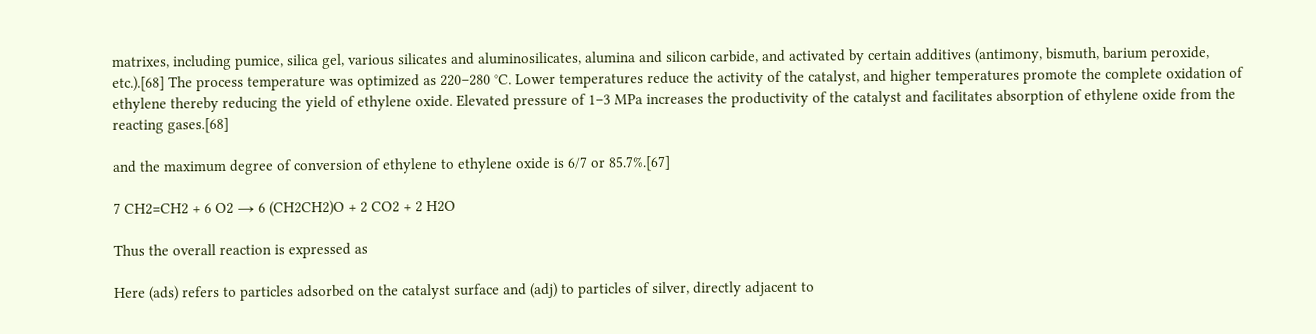matrixes, including pumice, silica gel, various silicates and aluminosilicates, alumina and silicon carbide, and activated by certain additives (antimony, bismuth, barium peroxide, etc.).[68] The process temperature was optimized as 220–280 °C. Lower temperatures reduce the activity of the catalyst, and higher temperatures promote the complete oxidation of ethylene thereby reducing the yield of ethylene oxide. Elevated pressure of 1–3 MPa increases the productivity of the catalyst and facilitates absorption of ethylene oxide from the reacting gases.[68]

and the maximum degree of conversion of ethylene to ethylene oxide is 6/7 or 85.7%.[67]

7 CH2=CH2 + 6 O2 → 6 (CH2CH2)O + 2 CO2 + 2 H2O

Thus the overall reaction is expressed as

Here (ads) refers to particles adsorbed on the catalyst surface and (adj) to particles of silver, directly adjacent to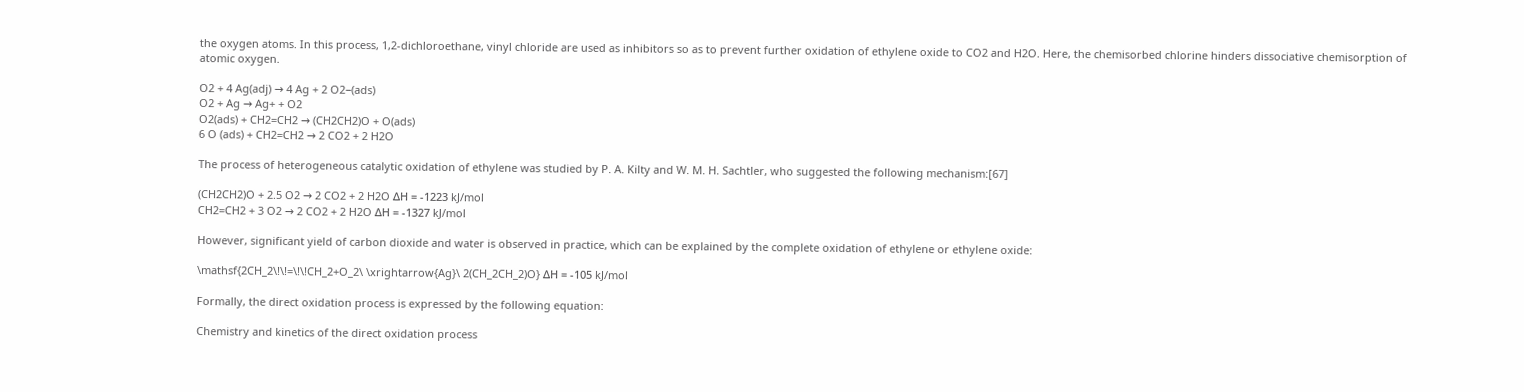the oxygen atoms. In this process, 1,2-dichloroethane, vinyl chloride are used as inhibitors so as to prevent further oxidation of ethylene oxide to CO2 and H2O. Here, the chemisorbed chlorine hinders dissociative chemisorption of atomic oxygen.

O2 + 4 Ag(adj) → 4 Ag + 2 O2−(ads)
O2 + Ag → Ag+ + O2
O2(ads) + CH2=CH2 → (CH2CH2)O + O(ads)
6 O (ads) + CH2=CH2 → 2 CO2 + 2 H2O

The process of heterogeneous catalytic oxidation of ethylene was studied by P. A. Kilty and W. M. H. Sachtler, who suggested the following mechanism:[67]

(CH2CH2)O + 2.5 O2 → 2 CO2 + 2 H2O ΔH = -1223 kJ/mol
CH2=CH2 + 3 O2 → 2 CO2 + 2 H2O ΔH = -1327 kJ/mol

However, significant yield of carbon dioxide and water is observed in practice, which can be explained by the complete oxidation of ethylene or ethylene oxide:

\mathsf{2CH_2\!\!=\!\!CH_2+O_2\ \xrightarrow{Ag}\ 2(CH_2CH_2)O} ΔH = -105 kJ/mol

Formally, the direct oxidation process is expressed by the following equation:

Chemistry and kinetics of the direct oxidation process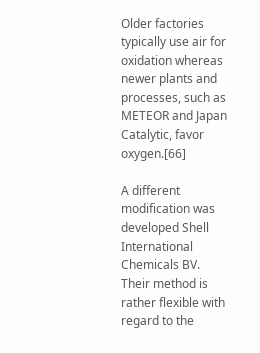Older factories typically use air for oxidation whereas newer plants and processes, such as METEOR and Japan Catalytic, favor oxygen.[66]

A different modification was developed Shell International Chemicals BV. Their method is rather flexible with regard to the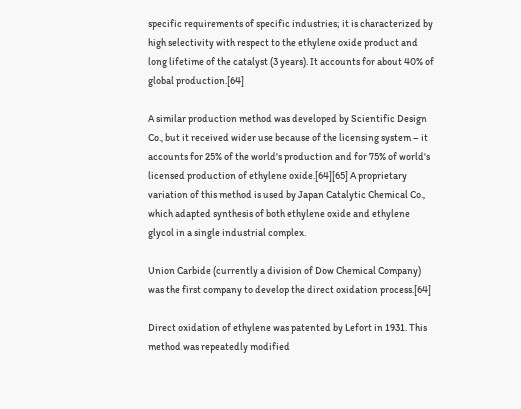specific requirements of specific industries; it is characterized by high selectivity with respect to the ethylene oxide product and long lifetime of the catalyst (3 years). It accounts for about 40% of global production.[64]

A similar production method was developed by Scientific Design Co., but it received wider use because of the licensing system – it accounts for 25% of the world's production and for 75% of world's licensed production of ethylene oxide.[64][65] A proprietary variation of this method is used by Japan Catalytic Chemical Co., which adapted synthesis of both ethylene oxide and ethylene glycol in a single industrial complex.

Union Carbide (currently a division of Dow Chemical Company) was the first company to develop the direct oxidation process.[64]

Direct oxidation of ethylene was patented by Lefort in 1931. This method was repeatedly modified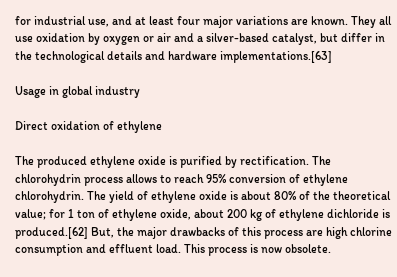for industrial use, and at least four major variations are known. They all use oxidation by oxygen or air and a silver-based catalyst, but differ in the technological details and hardware implementations.[63]

Usage in global industry

Direct oxidation of ethylene

The produced ethylene oxide is purified by rectification. The chlorohydrin process allows to reach 95% conversion of ethylene chlorohydrin. The yield of ethylene oxide is about 80% of the theoretical value; for 1 ton of ethylene oxide, about 200 kg of ethylene dichloride is produced.[62] But, the major drawbacks of this process are high chlorine consumption and effluent load. This process is now obsolete.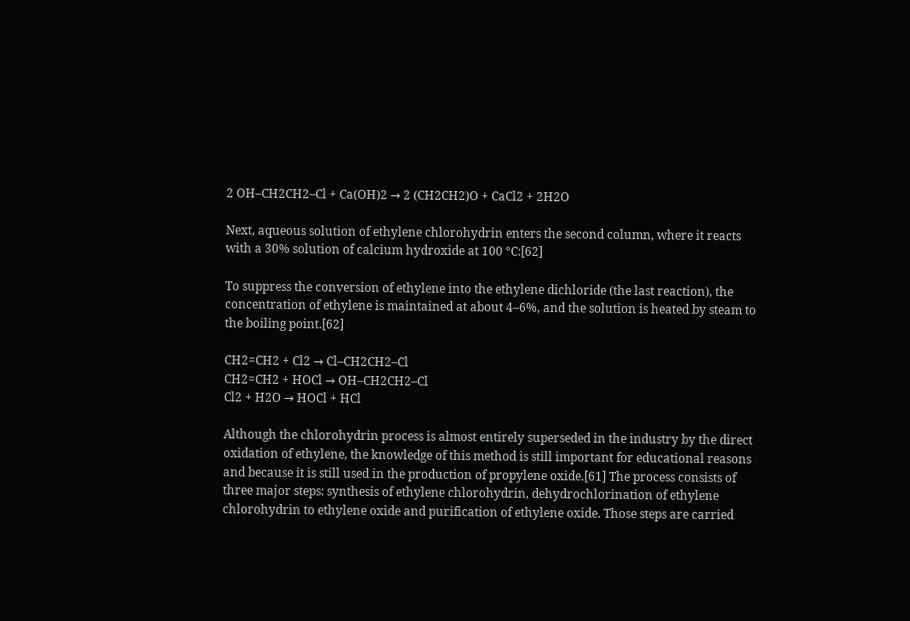2 OH–CH2CH2–Cl + Ca(OH)2 → 2 (CH2CH2)O + CaCl2 + 2H2O

Next, aqueous solution of ethylene chlorohydrin enters the second column, where it reacts with a 30% solution of calcium hydroxide at 100 °C:[62]

To suppress the conversion of ethylene into the ethylene dichloride (the last reaction), the concentration of ethylene is maintained at about 4–6%, and the solution is heated by steam to the boiling point.[62]

CH2=CH2 + Cl2 → Cl–CH2CH2–Cl
CH2=CH2 + HOCl → OH–CH2CH2–Cl
Cl2 + H2O → HOCl + HCl

Although the chlorohydrin process is almost entirely superseded in the industry by the direct oxidation of ethylene, the knowledge of this method is still important for educational reasons and because it is still used in the production of propylene oxide.[61] The process consists of three major steps: synthesis of ethylene chlorohydrin, dehydrochlorination of ethylene chlorohydrin to ethylene oxide and purification of ethylene oxide. Those steps are carried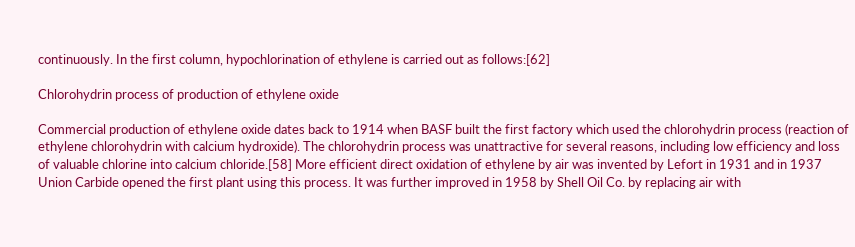continuously. In the first column, hypochlorination of ethylene is carried out as follows:[62]

Chlorohydrin process of production of ethylene oxide

Commercial production of ethylene oxide dates back to 1914 when BASF built the first factory which used the chlorohydrin process (reaction of ethylene chlorohydrin with calcium hydroxide). The chlorohydrin process was unattractive for several reasons, including low efficiency and loss of valuable chlorine into calcium chloride.[58] More efficient direct oxidation of ethylene by air was invented by Lefort in 1931 and in 1937 Union Carbide opened the first plant using this process. It was further improved in 1958 by Shell Oil Co. by replacing air with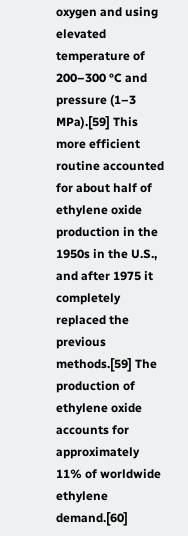oxygen and using elevated temperature of 200–300 °C and pressure (1–3 MPa).[59] This more efficient routine accounted for about half of ethylene oxide production in the 1950s in the U.S., and after 1975 it completely replaced the previous methods.[59] The production of ethylene oxide accounts for approximately 11% of worldwide ethylene demand.[60]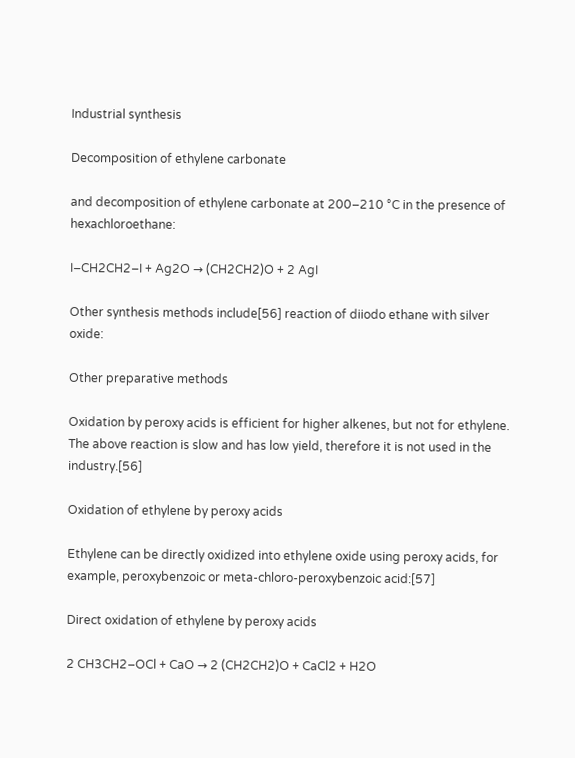Industrial synthesis

Decomposition of ethylene carbonate

and decomposition of ethylene carbonate at 200–210 °C in the presence of hexachloroethane:

I–CH2CH2–I + Ag2O → (CH2CH2)O + 2 AgI

Other synthesis methods include[56] reaction of diiodo ethane with silver oxide:

Other preparative methods

Oxidation by peroxy acids is efficient for higher alkenes, but not for ethylene. The above reaction is slow and has low yield, therefore it is not used in the industry.[56]

Oxidation of ethylene by peroxy acids

Ethylene can be directly oxidized into ethylene oxide using peroxy acids, for example, peroxybenzoic or meta-chloro-peroxybenzoic acid:[57]

Direct oxidation of ethylene by peroxy acids

2 CH3CH2–OCl + CaO → 2 (CH2CH2)O + CaCl2 + H2O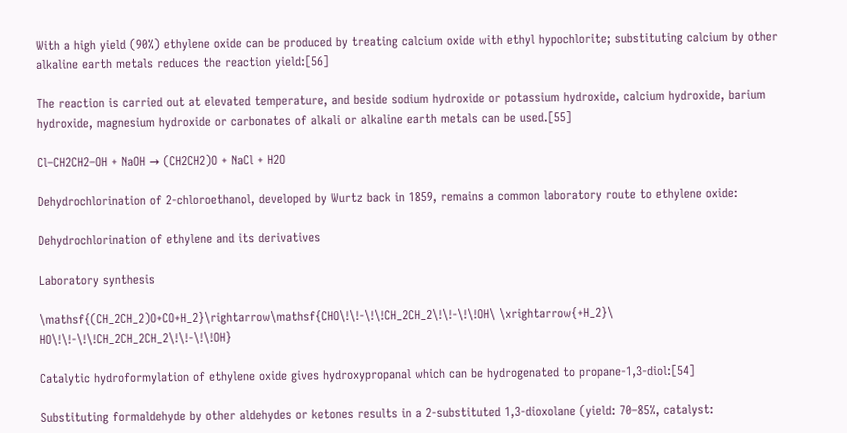With a high yield (90%) ethylene oxide can be produced by treating calcium oxide with ethyl hypochlorite; substituting calcium by other alkaline earth metals reduces the reaction yield:[56]

The reaction is carried out at elevated temperature, and beside sodium hydroxide or potassium hydroxide, calcium hydroxide, barium hydroxide, magnesium hydroxide or carbonates of alkali or alkaline earth metals can be used.[55]

Cl–CH2CH2–OH + NaOH → (CH2CH2)O + NaCl + H2O

Dehydrochlorination of 2-chloroethanol, developed by Wurtz back in 1859, remains a common laboratory route to ethylene oxide:

Dehydrochlorination of ethylene and its derivatives

Laboratory synthesis

\mathsf{(CH_2CH_2)O+CO+H_2}\rightarrow\mathsf{CHO\!\!-\!\!CH_2CH_2\!\!-\!\!OH\ \xrightarrow{+H_2}\ HO\!\!-\!\!CH_2CH_2CH_2\!\!-\!\!OH}

Catalytic hydroformylation of ethylene oxide gives hydroxypropanal which can be hydrogenated to propane-1,3-diol:[54]

Substituting formaldehyde by other aldehydes or ketones results in a 2-substituted 1,3-dioxolane (yield: 70–85%, catalyst: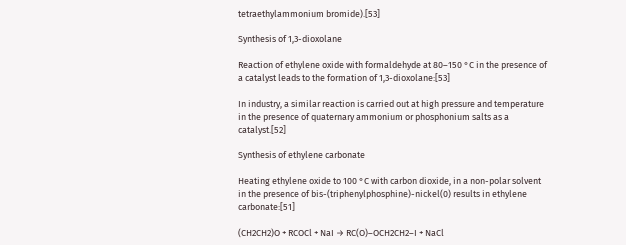tetraethylammonium bromide).[53]

Synthesis of 1,3-dioxolane

Reaction of ethylene oxide with formaldehyde at 80–150 °C in the presence of a catalyst leads to the formation of 1,3-dioxolane:[53]

In industry, a similar reaction is carried out at high pressure and temperature in the presence of quaternary ammonium or phosphonium salts as a catalyst.[52]

Synthesis of ethylene carbonate

Heating ethylene oxide to 100 °C with carbon dioxide, in a non-polar solvent in the presence of bis-(triphenylphosphine)-nickel(0) results in ethylene carbonate:[51]

(CH2CH2)O + RCOCl + NaI → RC(O)–OCH2CH2–I + NaCl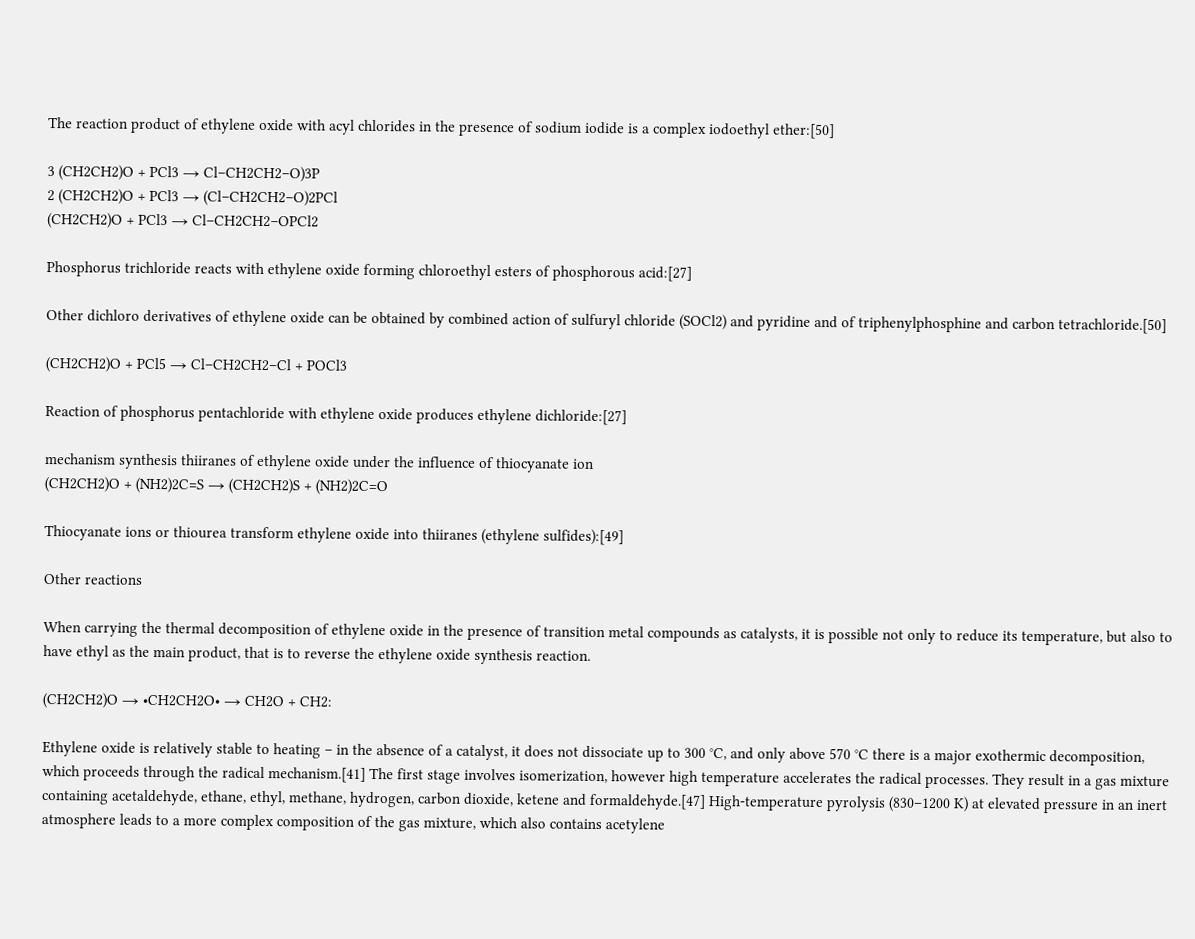The reaction product of ethylene oxide with acyl chlorides in the presence of sodium iodide is a complex iodoethyl ether:[50]

3 (CH2CH2)O + PCl3 → Cl–CH2CH2–O)3P
2 (CH2CH2)O + PCl3 → (Cl–CH2CH2–O)2PCl
(CH2CH2)O + PCl3 → Cl–CH2CH2–OPCl2

Phosphorus trichloride reacts with ethylene oxide forming chloroethyl esters of phosphorous acid:[27]

Other dichloro derivatives of ethylene oxide can be obtained by combined action of sulfuryl chloride (SOCl2) and pyridine and of triphenylphosphine and carbon tetrachloride.[50]

(CH2CH2)O + PCl5 → Cl–CH2CH2–Cl + POCl3

Reaction of phosphorus pentachloride with ethylene oxide produces ethylene dichloride:[27]

mechanism synthesis thiiranes of ethylene oxide under the influence of thiocyanate ion
(CH2CH2)O + (NH2)2C=S → (CH2CH2)S + (NH2)2C=O

Thiocyanate ions or thiourea transform ethylene oxide into thiiranes (ethylene sulfides):[49]

Other reactions

When carrying the thermal decomposition of ethylene oxide in the presence of transition metal compounds as catalysts, it is possible not only to reduce its temperature, but also to have ethyl as the main product, that is to reverse the ethylene oxide synthesis reaction.

(CH2CH2)O → •CH2CH2O• → CH2O + CH2:

Ethylene oxide is relatively stable to heating – in the absence of a catalyst, it does not dissociate up to 300 °C, and only above 570 °C there is a major exothermic decomposition, which proceeds through the radical mechanism.[41] The first stage involves isomerization, however high temperature accelerates the radical processes. They result in a gas mixture containing acetaldehyde, ethane, ethyl, methane, hydrogen, carbon dioxide, ketene and formaldehyde.[47] High-temperature pyrolysis (830–1200 K) at elevated pressure in an inert atmosphere leads to a more complex composition of the gas mixture, which also contains acetylene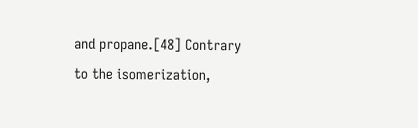and propane.[48] Contrary to the isomerization,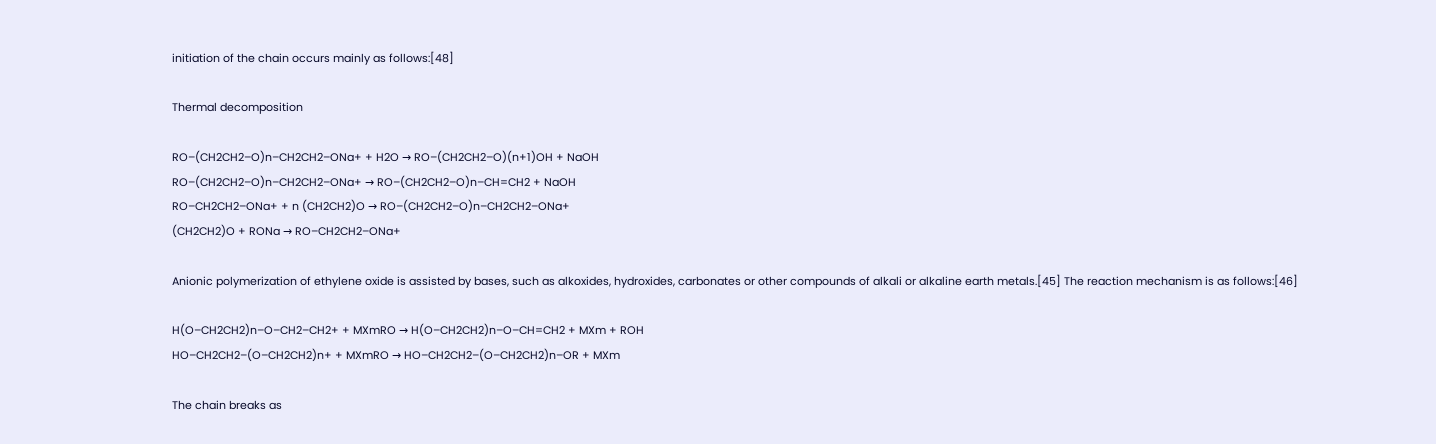initiation of the chain occurs mainly as follows:[48]

Thermal decomposition

RO–(CH2CH2–O)n–CH2CH2–ONa+ + H2O → RO–(CH2CH2–O)(n+1)OH + NaOH
RO–(CH2CH2–O)n–CH2CH2–ONa+ → RO–(CH2CH2–O)n–CH=CH2 + NaOH
RO–CH2CH2–ONa+ + n (CH2CH2)O → RO–(CH2CH2–O)n–CH2CH2–ONa+
(CH2CH2)O + RONa → RO–CH2CH2–ONa+

Anionic polymerization of ethylene oxide is assisted by bases, such as alkoxides, hydroxides, carbonates or other compounds of alkali or alkaline earth metals.[45] The reaction mechanism is as follows:[46]

H(O–CH2CH2)n–O–CH2–CH2+ + MXmRO → H(O–CH2CH2)n–O–CH=CH2 + MXm + ROH
HO–CH2CH2–(O–CH2CH2)n+ + MXmRO → HO–CH2CH2–(O–CH2CH2)n–OR + MXm

The chain breaks as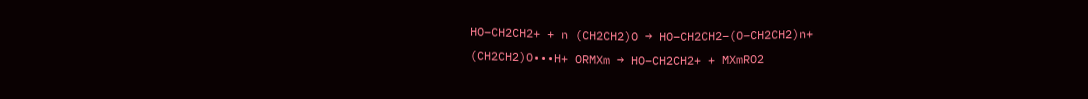HO–CH2CH2+ + n (CH2CH2)O → HO–CH2CH2–(O–CH2CH2)n+
(CH2CH2)O•••H+ ORMXm → HO–CH2CH2+ + MXmRO2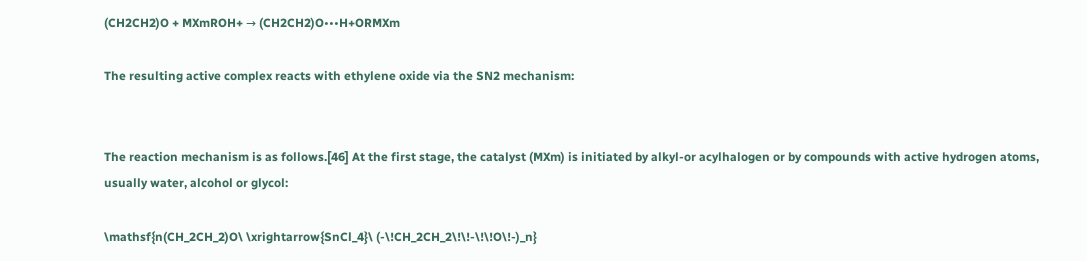(CH2CH2)O + MXmROH+ → (CH2CH2)O•••H+ORMXm

The resulting active complex reacts with ethylene oxide via the SN2 mechanism:


The reaction mechanism is as follows.[46] At the first stage, the catalyst (MXm) is initiated by alkyl-or acylhalogen or by compounds with active hydrogen atoms, usually water, alcohol or glycol:

\mathsf{n(CH_2CH_2)O\ \xrightarrow{SnCl_4}\ (-\!CH_2CH_2\!\!-\!\!O\!-)_n}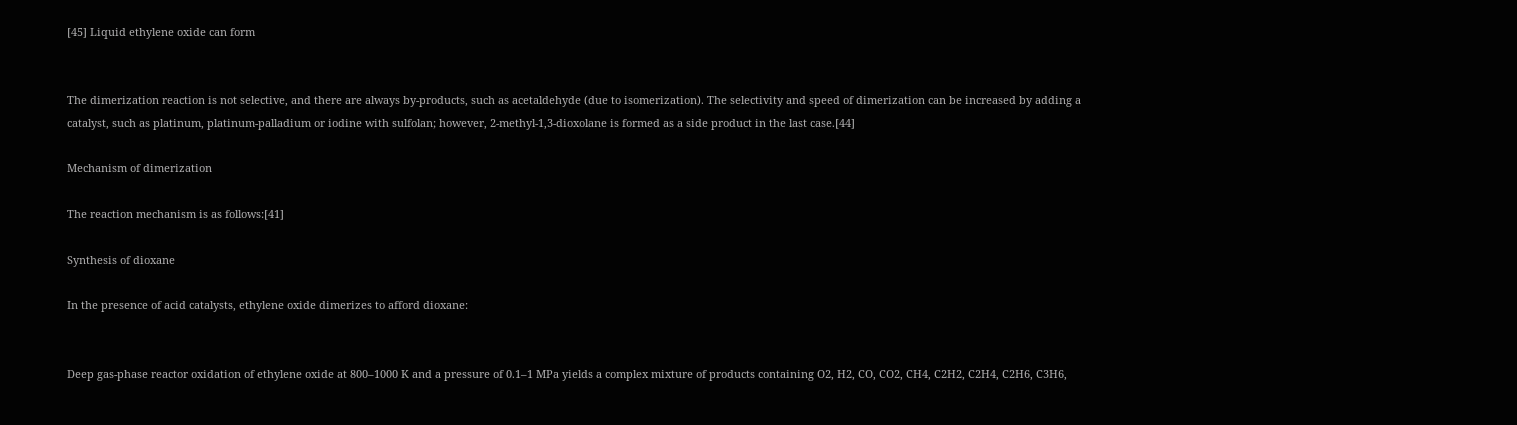[45] Liquid ethylene oxide can form


The dimerization reaction is not selective, and there are always by-products, such as acetaldehyde (due to isomerization). The selectivity and speed of dimerization can be increased by adding a catalyst, such as platinum, platinum-palladium or iodine with sulfolan; however, 2-methyl-1,3-dioxolane is formed as a side product in the last case.[44]

Mechanism of dimerization

The reaction mechanism is as follows:[41]

Synthesis of dioxane

In the presence of acid catalysts, ethylene oxide dimerizes to afford dioxane:


Deep gas-phase reactor oxidation of ethylene oxide at 800–1000 K and a pressure of 0.1–1 MPa yields a complex mixture of products containing O2, H2, CO, CO2, CH4, C2H2, C2H4, C2H6, C3H6,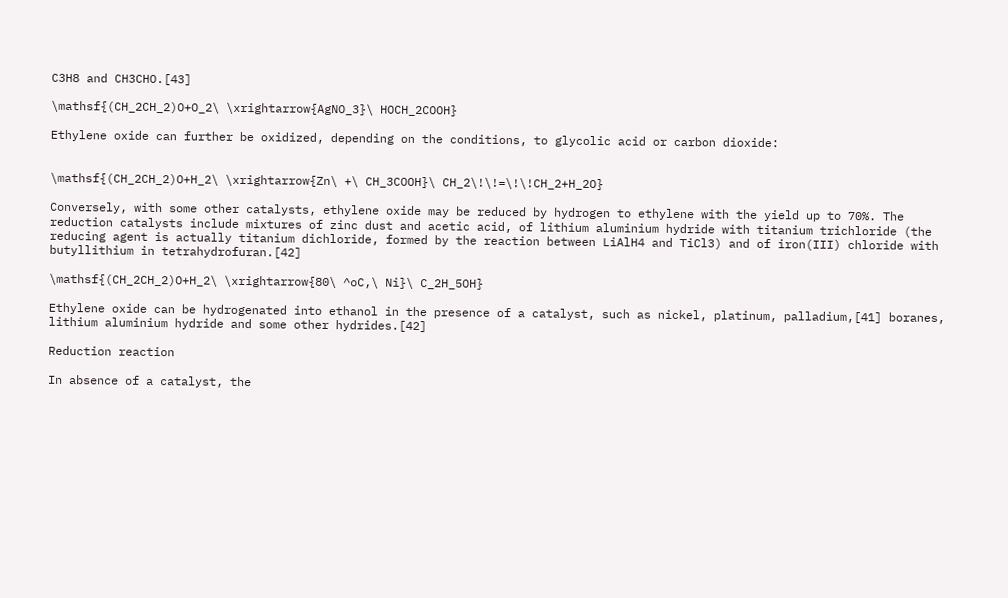C3H8 and CH3CHO.[43]

\mathsf{(CH_2CH_2)O+O_2\ \xrightarrow{AgNO_3}\ HOCH_2COOH}

Ethylene oxide can further be oxidized, depending on the conditions, to glycolic acid or carbon dioxide:


\mathsf{(CH_2CH_2)O+H_2\ \xrightarrow{Zn\ +\ CH_3COOH}\ CH_2\!\!=\!\!CH_2+H_2O}

Conversely, with some other catalysts, ethylene oxide may be reduced by hydrogen to ethylene with the yield up to 70%. The reduction catalysts include mixtures of zinc dust and acetic acid, of lithium aluminium hydride with titanium trichloride (the reducing agent is actually titanium dichloride, formed by the reaction between LiAlH4 and TiCl3) and of iron(III) chloride with butyllithium in tetrahydrofuran.[42]

\mathsf{(CH_2CH_2)O+H_2\ \xrightarrow{80\ ^oC,\ Ni}\ C_2H_5OH}

Ethylene oxide can be hydrogenated into ethanol in the presence of a catalyst, such as nickel, platinum, palladium,[41] boranes, lithium aluminium hydride and some other hydrides.[42]

Reduction reaction

In absence of a catalyst, the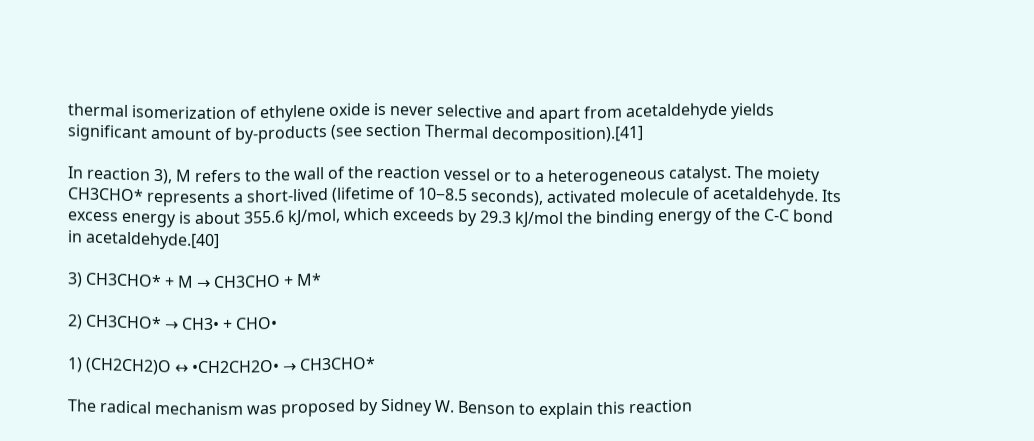thermal isomerization of ethylene oxide is never selective and apart from acetaldehyde yields significant amount of by-products (see section Thermal decomposition).[41]

In reaction 3), M refers to the wall of the reaction vessel or to a heterogeneous catalyst. The moiety CH3CHO* represents a short-lived (lifetime of 10−8.5 seconds), activated molecule of acetaldehyde. Its excess energy is about 355.6 kJ/mol, which exceeds by 29.3 kJ/mol the binding energy of the C-C bond in acetaldehyde.[40]

3) CH3CHO* + M → CH3CHO + M*

2) CH3CHO* → CH3• + CHO•

1) (CH2CH2)O ↔ •CH2CH2O• → CH3CHO*

The radical mechanism was proposed by Sidney W. Benson to explain this reaction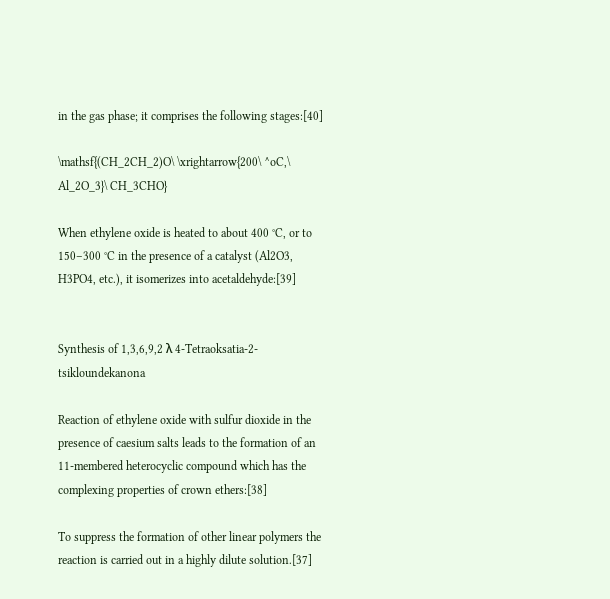in the gas phase; it comprises the following stages:[40]

\mathsf{(CH_2CH_2)O\ \xrightarrow{200\ ^oC,\ Al_2O_3}\ CH_3CHO}

When ethylene oxide is heated to about 400 °C, or to 150–300 °C in the presence of a catalyst (Al2O3, H3PO4, etc.), it isomerizes into acetaldehyde:[39]


Synthesis of 1,3,6,9,2 λ 4-Tetraoksatia-2-tsikloundekanona

Reaction of ethylene oxide with sulfur dioxide in the presence of caesium salts leads to the formation of an 11-membered heterocyclic compound which has the complexing properties of crown ethers:[38]

To suppress the formation of other linear polymers the reaction is carried out in a highly dilute solution.[37]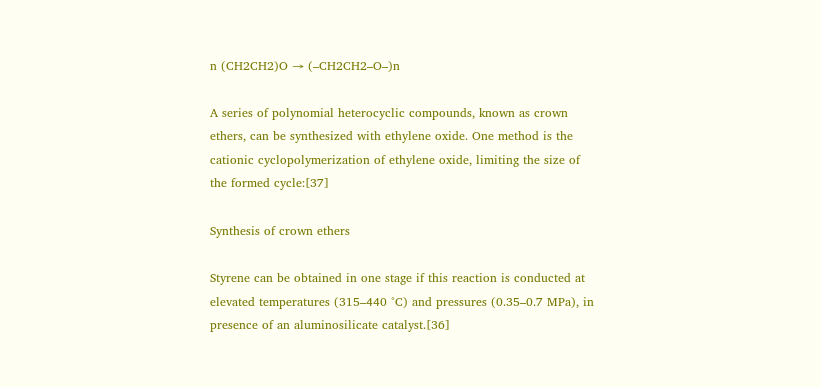n (CH2CH2)O → (–CH2CH2–O–)n

A series of polynomial heterocyclic compounds, known as crown ethers, can be synthesized with ethylene oxide. One method is the cationic cyclopolymerization of ethylene oxide, limiting the size of the formed cycle:[37]

Synthesis of crown ethers

Styrene can be obtained in one stage if this reaction is conducted at elevated temperatures (315–440 °C) and pressures (0.35–0.7 MPa), in presence of an aluminosilicate catalyst.[36]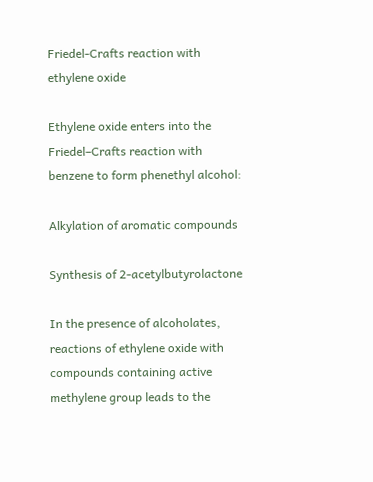Friedel-Crafts reaction with ethylene oxide

Ethylene oxide enters into the Friedel–Crafts reaction with benzene to form phenethyl alcohol:

Alkylation of aromatic compounds

Synthesis of 2-acetylbutyrolactone

In the presence of alcoholates, reactions of ethylene oxide with compounds containing active methylene group leads to the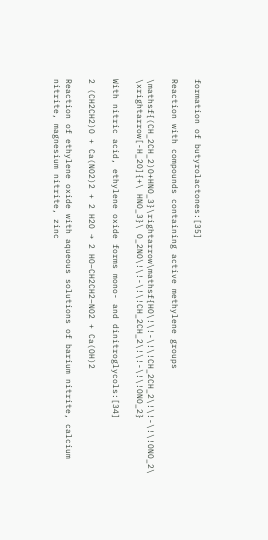formation of butyrolactones:[35]

Reaction with compounds containing active methylene groups

\mathsf{(CH_2CH_2)O+HNO_3}\rightarrow\mathsf{HO\!\!-\!\!CH_2CH_2\!\!-\!\!ONO_2\ \xrightarrow[-H_2O]{+\ HNO_3}\ O_2NO\!\!-\!\!CH_2CH_2\!\!-\!\!ONO_2}

With nitric acid, ethylene oxide forms mono- and dinitroglycols:[34]

2 (CH2CH2)O + Ca(NO2)2 + 2 H2O → 2 HO–CH2CH2–NO2 + Ca(OH)2

Reaction of ethylene oxide with aqueous solutions of barium nitrite, calcium nitrite, magnesium nitrite, zinc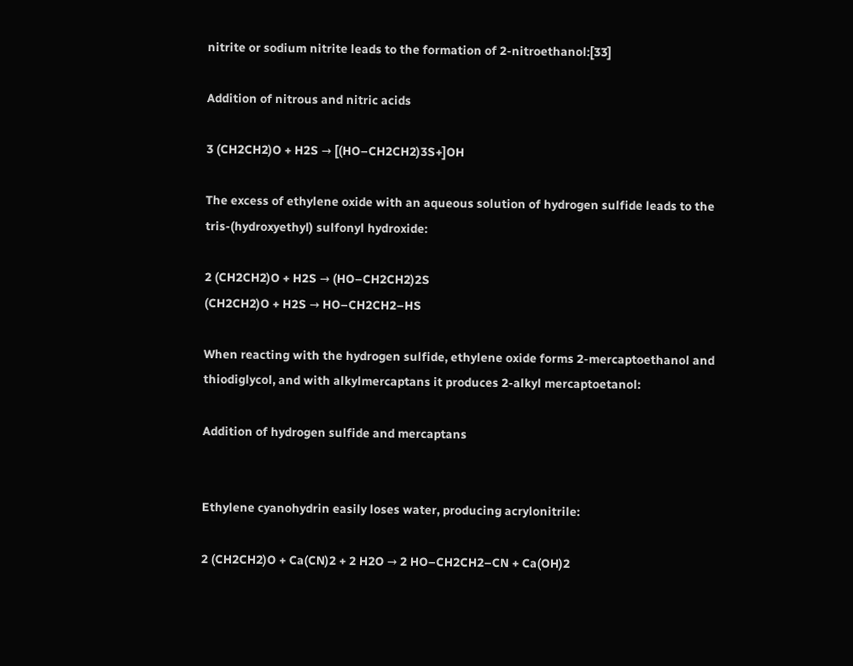nitrite or sodium nitrite leads to the formation of 2-nitroethanol:[33]

Addition of nitrous and nitric acids

3 (CH2CH2)O + H2S → [(HO–CH2CH2)3S+]OH

The excess of ethylene oxide with an aqueous solution of hydrogen sulfide leads to the tris-(hydroxyethyl) sulfonyl hydroxide:

2 (CH2CH2)O + H2S → (HO–CH2CH2)2S
(CH2CH2)O + H2S → HO–CH2CH2–HS

When reacting with the hydrogen sulfide, ethylene oxide forms 2-mercaptoethanol and thiodiglycol, and with alkylmercaptans it produces 2-alkyl mercaptoetanol:

Addition of hydrogen sulfide and mercaptans


Ethylene cyanohydrin easily loses water, producing acrylonitrile:

2 (CH2CH2)O + Ca(CN)2 + 2 H2O → 2 HO–CH2CH2–CN + Ca(OH)2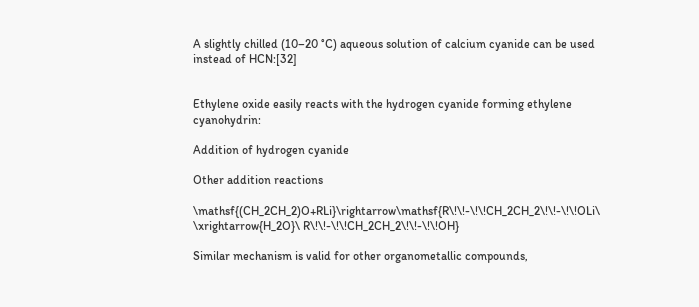A slightly chilled (10–20 °C) aqueous solution of calcium cyanide can be used instead of HCN:[32]


Ethylene oxide easily reacts with the hydrogen cyanide forming ethylene cyanohydrin:

Addition of hydrogen cyanide

Other addition reactions

\mathsf{(CH_2CH_2)O+RLi}\rightarrow\mathsf{R\!\!-\!\!CH_2CH_2\!\!-\!\!OLi\ \xrightarrow{H_2O}\ R\!\!-\!\!CH_2CH_2\!\!-\!\!OH}

Similar mechanism is valid for other organometallic compounds,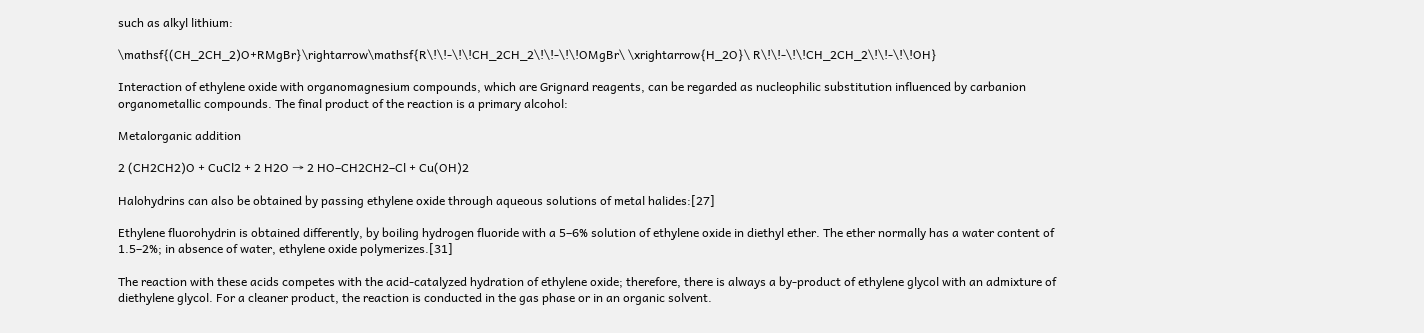such as alkyl lithium:

\mathsf{(CH_2CH_2)O+RMgBr}\rightarrow\mathsf{R\!\!-\!\!CH_2CH_2\!\!-\!\!OMgBr\ \xrightarrow{H_2O}\ R\!\!-\!\!CH_2CH_2\!\!-\!\!OH}

Interaction of ethylene oxide with organomagnesium compounds, which are Grignard reagents, can be regarded as nucleophilic substitution influenced by carbanion organometallic compounds. The final product of the reaction is a primary alcohol:

Metalorganic addition

2 (CH2CH2)O + CuCl2 + 2 H2O → 2 HO–CH2CH2–Cl + Cu(OH)2

Halohydrins can also be obtained by passing ethylene oxide through aqueous solutions of metal halides:[27]

Ethylene fluorohydrin is obtained differently, by boiling hydrogen fluoride with a 5–6% solution of ethylene oxide in diethyl ether. The ether normally has a water content of 1.5–2%; in absence of water, ethylene oxide polymerizes.[31]

The reaction with these acids competes with the acid-catalyzed hydration of ethylene oxide; therefore, there is always a by-product of ethylene glycol with an admixture of diethylene glycol. For a cleaner product, the reaction is conducted in the gas phase or in an organic solvent.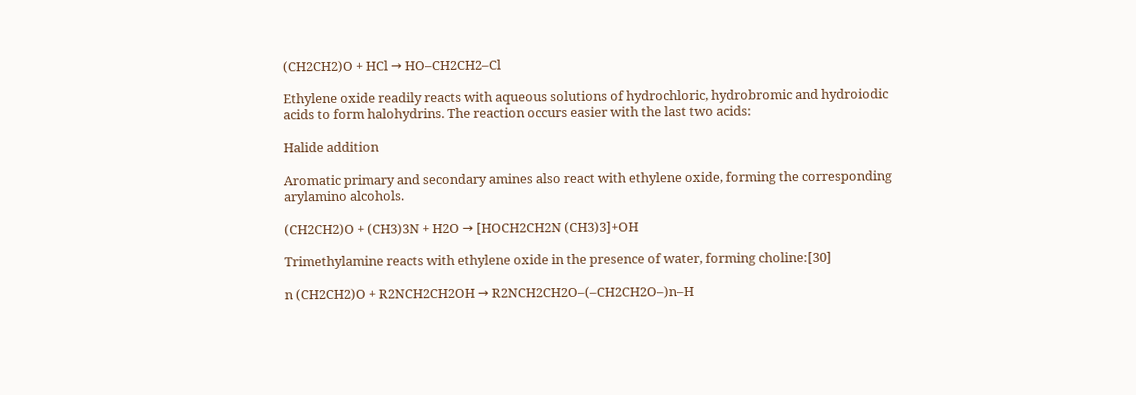(CH2CH2)O + HCl → HO–CH2CH2–Cl

Ethylene oxide readily reacts with aqueous solutions of hydrochloric, hydrobromic and hydroiodic acids to form halohydrins. The reaction occurs easier with the last two acids:

Halide addition

Aromatic primary and secondary amines also react with ethylene oxide, forming the corresponding arylamino alcohols.

(CH2CH2)O + (CH3)3N + H2O → [HOCH2CH2N (CH3)3]+OH

Trimethylamine reacts with ethylene oxide in the presence of water, forming choline:[30]

n (CH2CH2)O + R2NCH2CH2OH → R2NCH2CH2O–(–CH2CH2O–)n–H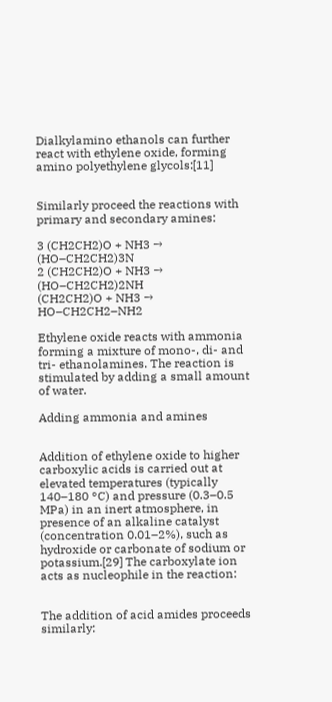Dialkylamino ethanols can further react with ethylene oxide, forming amino polyethylene glycols:[11]


Similarly proceed the reactions with primary and secondary amines:

3 (CH2CH2)O + NH3 → (HO–CH2CH2)3N
2 (CH2CH2)O + NH3 → (HO–CH2CH2)2NH
(CH2CH2)O + NH3 → HO–CH2CH2–NH2

Ethylene oxide reacts with ammonia forming a mixture of mono-, di- and tri- ethanolamines. The reaction is stimulated by adding a small amount of water.

Adding ammonia and amines


Addition of ethylene oxide to higher carboxylic acids is carried out at elevated temperatures (typically 140–180 °C) and pressure (0.3–0.5 MPa) in an inert atmosphere, in presence of an alkaline catalyst (concentration 0.01–2%), such as hydroxide or carbonate of sodium or potassium.[29] The carboxylate ion acts as nucleophile in the reaction:


The addition of acid amides proceeds similarly: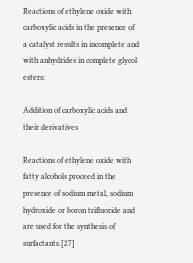Reactions of ethylene oxide with carboxylic acids in the presence of a catalyst results in incomplete and with anhydrides in complete glycol esters:

Addition of carboxylic acids and their derivatives

Reactions of ethylene oxide with fatty alcohols proceed in the presence of sodium metal, sodium hydroxide or boron trifluoride and are used for the synthesis of surfactants.[27]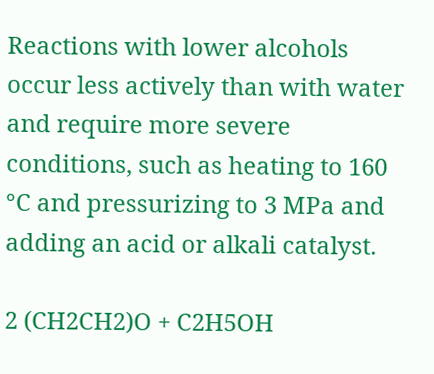Reactions with lower alcohols occur less actively than with water and require more severe conditions, such as heating to 160 °C and pressurizing to 3 MPa and adding an acid or alkali catalyst.

2 (CH2CH2)O + C2H5OH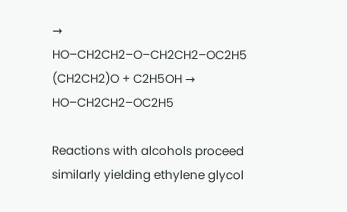→ HO–CH2CH2–O–CH2CH2–OC2H5
(CH2CH2)O + C2H5OH → HO–CH2CH2–OC2H5

Reactions with alcohols proceed similarly yielding ethylene glycol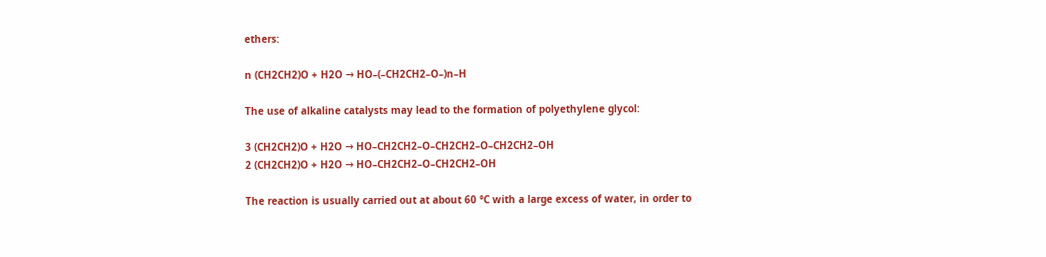ethers:

n (CH2CH2)O + H2O → HO–(–CH2CH2–O–)n–H

The use of alkaline catalysts may lead to the formation of polyethylene glycol:

3 (CH2CH2)O + H2O → HO–CH2CH2–O–CH2CH2–O–CH2CH2–OH
2 (CH2CH2)O + H2O → HO–CH2CH2–O–CH2CH2–OH

The reaction is usually carried out at about 60 °C with a large excess of water, in order to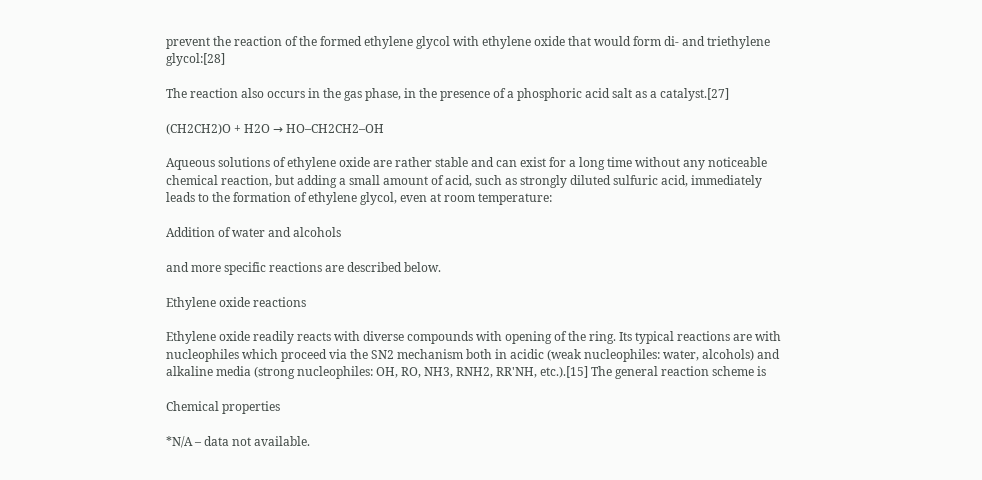prevent the reaction of the formed ethylene glycol with ethylene oxide that would form di- and triethylene glycol:[28]

The reaction also occurs in the gas phase, in the presence of a phosphoric acid salt as a catalyst.[27]

(CH2CH2)O + H2O → HO–CH2CH2–OH

Aqueous solutions of ethylene oxide are rather stable and can exist for a long time without any noticeable chemical reaction, but adding a small amount of acid, such as strongly diluted sulfuric acid, immediately leads to the formation of ethylene glycol, even at room temperature:

Addition of water and alcohols

and more specific reactions are described below.

Ethylene oxide reactions

Ethylene oxide readily reacts with diverse compounds with opening of the ring. Its typical reactions are with nucleophiles which proceed via the SN2 mechanism both in acidic (weak nucleophiles: water, alcohols) and alkaline media (strong nucleophiles: OH, RO, NH3, RNH2, RR'NH, etc.).[15] The general reaction scheme is

Chemical properties

*N/A – data not available.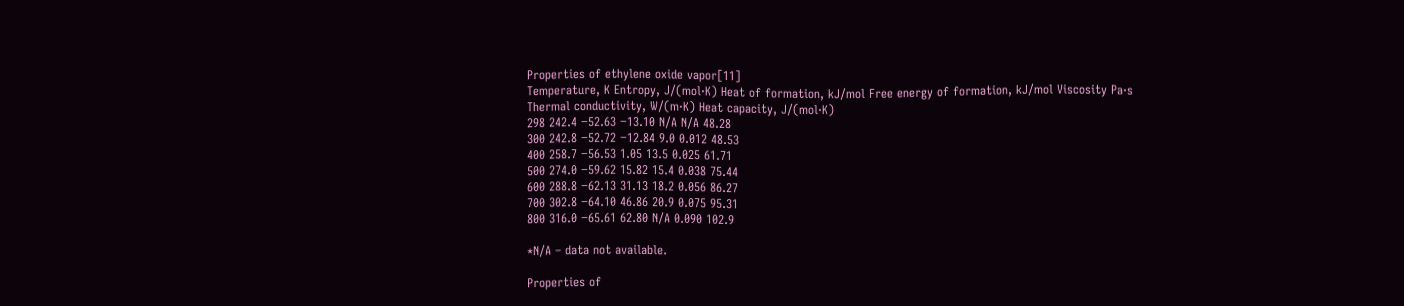Properties of ethylene oxide vapor[11]
Temperature, K Entropy, J/(mol·K) Heat of formation, kJ/mol Free energy of formation, kJ/mol Viscosity Pa·s Thermal conductivity, W/(m·K) Heat capacity, J/(mol·K)
298 242.4 −52.63 −13.10 N/A N/A 48.28
300 242.8 −52.72 −12.84 9.0 0.012 48.53
400 258.7 −56.53 1.05 13.5 0.025 61.71
500 274.0 −59.62 15.82 15.4 0.038 75.44
600 288.8 −62.13 31.13 18.2 0.056 86.27
700 302.8 −64.10 46.86 20.9 0.075 95.31
800 316.0 −65.61 62.80 N/A 0.090 102.9

*N/A – data not available.

Properties of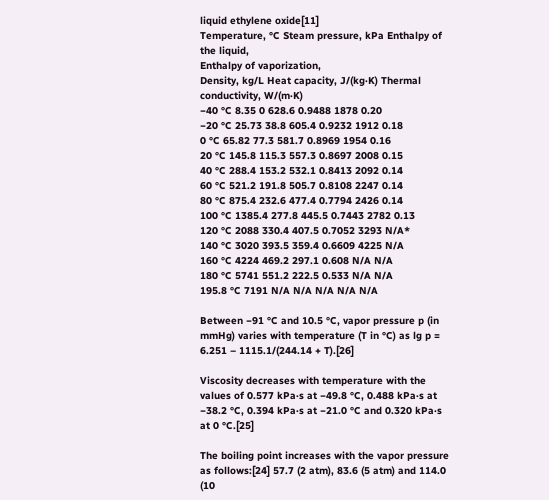liquid ethylene oxide[11]
Temperature, °C Steam pressure, kPa Enthalpy of the liquid,
Enthalpy of vaporization,
Density, kg/L Heat capacity, J/(kg·K) Thermal conductivity, W/(m·K)
−40 °C 8.35 0 628.6 0.9488 1878 0.20
−20 °C 25.73 38.8 605.4 0.9232 1912 0.18
0 °C 65.82 77.3 581.7 0.8969 1954 0.16
20 °C 145.8 115.3 557.3 0.8697 2008 0.15
40 °C 288.4 153.2 532.1 0.8413 2092 0.14
60 °C 521.2 191.8 505.7 0.8108 2247 0.14
80 °C 875.4 232.6 477.4 0.7794 2426 0.14
100 °C 1385.4 277.8 445.5 0.7443 2782 0.13
120 °C 2088 330.4 407.5 0.7052 3293 N/A*
140 °C 3020 393.5 359.4 0.6609 4225 N/A
160 °C 4224 469.2 297.1 0.608 N/A N/A
180 °C 5741 551.2 222.5 0.533 N/A N/A
195.8 °C 7191 N/A N/A N/A N/A N/A

Between −91 °C and 10.5 °C, vapor pressure p (in mmHg) varies with temperature (T in °C) as lg p = 6.251 – 1115.1/(244.14 + T).[26]

Viscosity decreases with temperature with the values of 0.577 kPa·s at −49.8 °C, 0.488 kPa·s at −38.2 °C, 0.394 kPa·s at −21.0 °C and 0.320 kPa·s at 0 °C.[25]

The boiling point increases with the vapor pressure as follows:[24] 57.7 (2 atm), 83.6 (5 atm) and 114.0 (10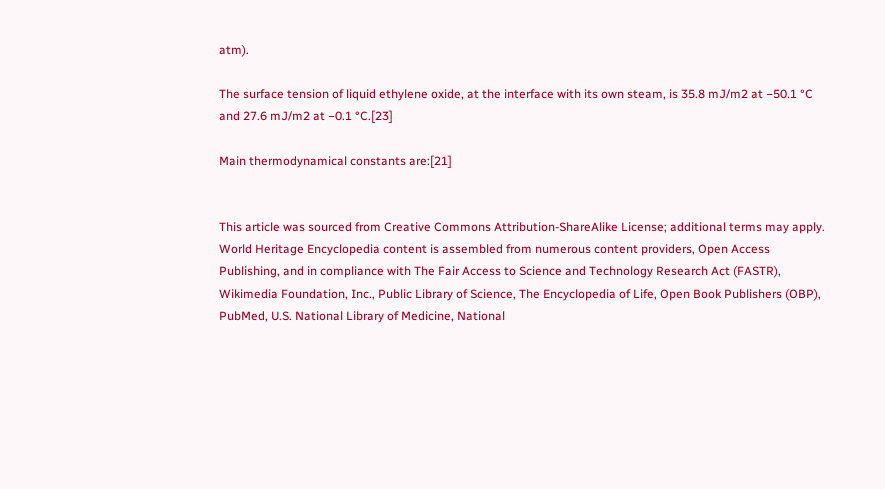atm).

The surface tension of liquid ethylene oxide, at the interface with its own steam, is 35.8 mJ/m2 at −50.1 °C and 27.6 mJ/m2 at −0.1 °C.[23]

Main thermodynamical constants are:[21]


This article was sourced from Creative Commons Attribution-ShareAlike License; additional terms may apply. World Heritage Encyclopedia content is assembled from numerous content providers, Open Access Publishing, and in compliance with The Fair Access to Science and Technology Research Act (FASTR), Wikimedia Foundation, Inc., Public Library of Science, The Encyclopedia of Life, Open Book Publishers (OBP), PubMed, U.S. National Library of Medicine, National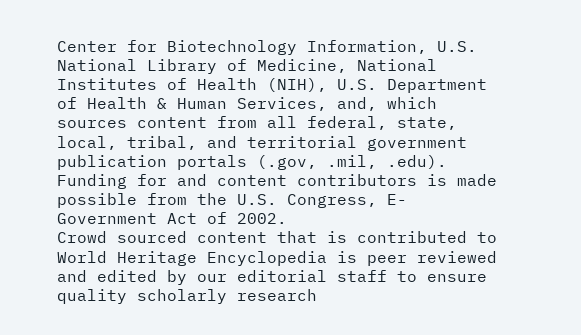Center for Biotechnology Information, U.S. National Library of Medicine, National Institutes of Health (NIH), U.S. Department of Health & Human Services, and, which sources content from all federal, state, local, tribal, and territorial government publication portals (.gov, .mil, .edu). Funding for and content contributors is made possible from the U.S. Congress, E-Government Act of 2002.
Crowd sourced content that is contributed to World Heritage Encyclopedia is peer reviewed and edited by our editorial staff to ensure quality scholarly research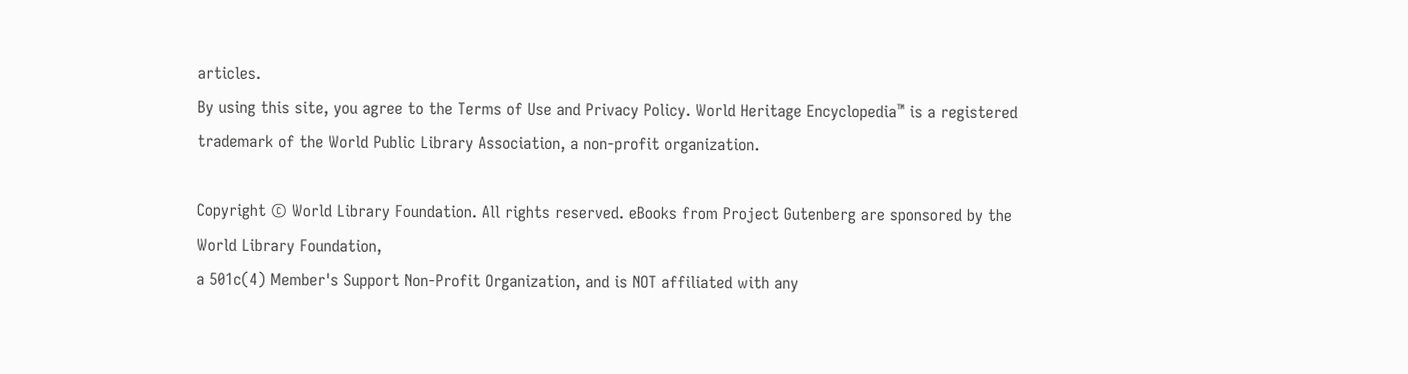articles.
By using this site, you agree to the Terms of Use and Privacy Policy. World Heritage Encyclopedia™ is a registered trademark of the World Public Library Association, a non-profit organization.

Copyright © World Library Foundation. All rights reserved. eBooks from Project Gutenberg are sponsored by the World Library Foundation,
a 501c(4) Member's Support Non-Profit Organization, and is NOT affiliated with any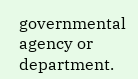governmental agency or department.